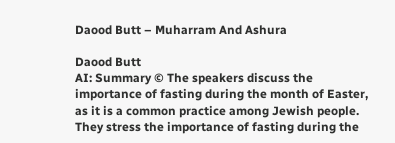Daood Butt – Muharram And Ashura

Daood Butt
AI: Summary © The speakers discuss the importance of fasting during the month of Easter, as it is a common practice among Jewish people. They stress the importance of fasting during the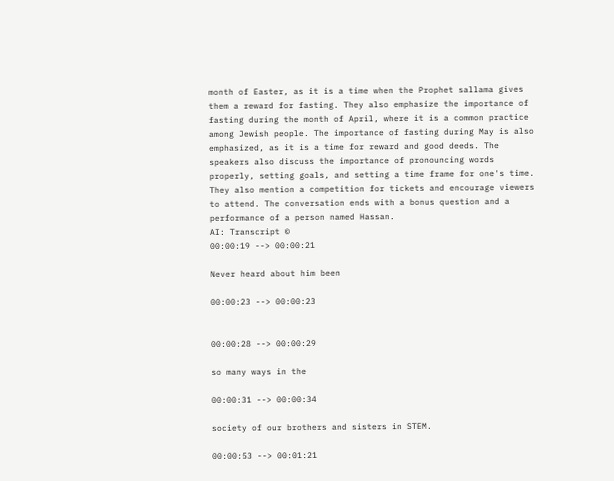month of Easter, as it is a time when the Prophet sallama gives them a reward for fasting. They also emphasize the importance of fasting during the month of April, where it is a common practice among Jewish people. The importance of fasting during May is also emphasized, as it is a time for reward and good deeds. The speakers also discuss the importance of pronouncing words properly, setting goals, and setting a time frame for one's time. They also mention a competition for tickets and encourage viewers to attend. The conversation ends with a bonus question and a performance of a person named Hassan.
AI: Transcript ©
00:00:19 --> 00:00:21

Never heard about him been

00:00:23 --> 00:00:23


00:00:28 --> 00:00:29

so many ways in the

00:00:31 --> 00:00:34

society of our brothers and sisters in STEM.

00:00:53 --> 00:01:21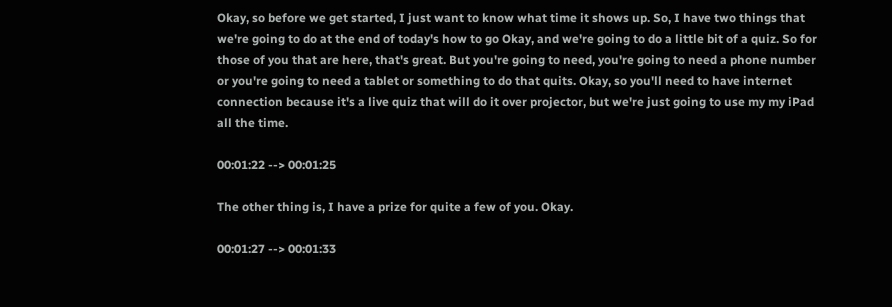Okay, so before we get started, I just want to know what time it shows up. So, I have two things that we're going to do at the end of today's how to go Okay, and we're going to do a little bit of a quiz. So for those of you that are here, that's great. But you're going to need, you're going to need a phone number or you're going to need a tablet or something to do that quits. Okay, so you'll need to have internet connection because it's a live quiz that will do it over projector, but we're just going to use my my iPad all the time.

00:01:22 --> 00:01:25

The other thing is, I have a prize for quite a few of you. Okay.

00:01:27 --> 00:01:33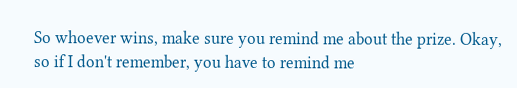So whoever wins, make sure you remind me about the prize. Okay, so if I don't remember, you have to remind me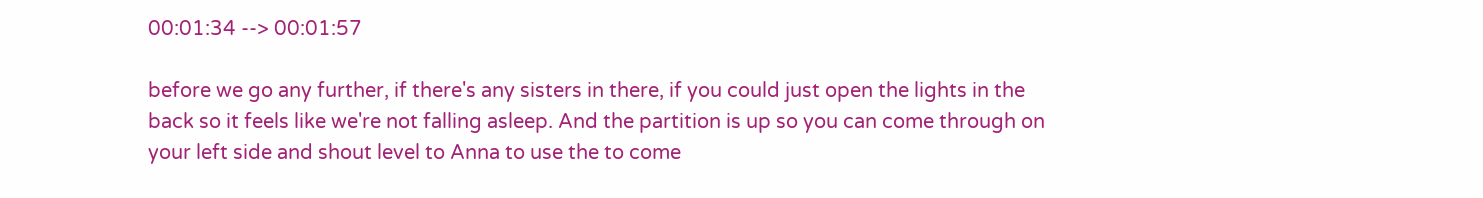00:01:34 --> 00:01:57

before we go any further, if there's any sisters in there, if you could just open the lights in the back so it feels like we're not falling asleep. And the partition is up so you can come through on your left side and shout level to Anna to use the to come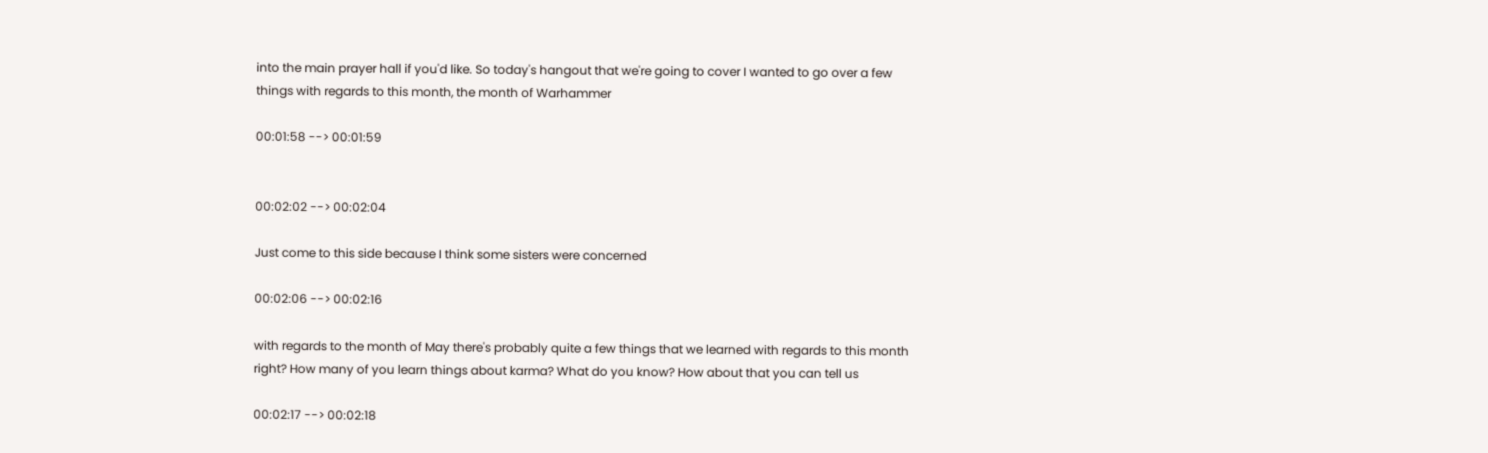into the main prayer hall if you'd like. So today's hangout that we're going to cover I wanted to go over a few things with regards to this month, the month of Warhammer

00:01:58 --> 00:01:59


00:02:02 --> 00:02:04

Just come to this side because I think some sisters were concerned

00:02:06 --> 00:02:16

with regards to the month of May there's probably quite a few things that we learned with regards to this month right? How many of you learn things about karma? What do you know? How about that you can tell us

00:02:17 --> 00:02:18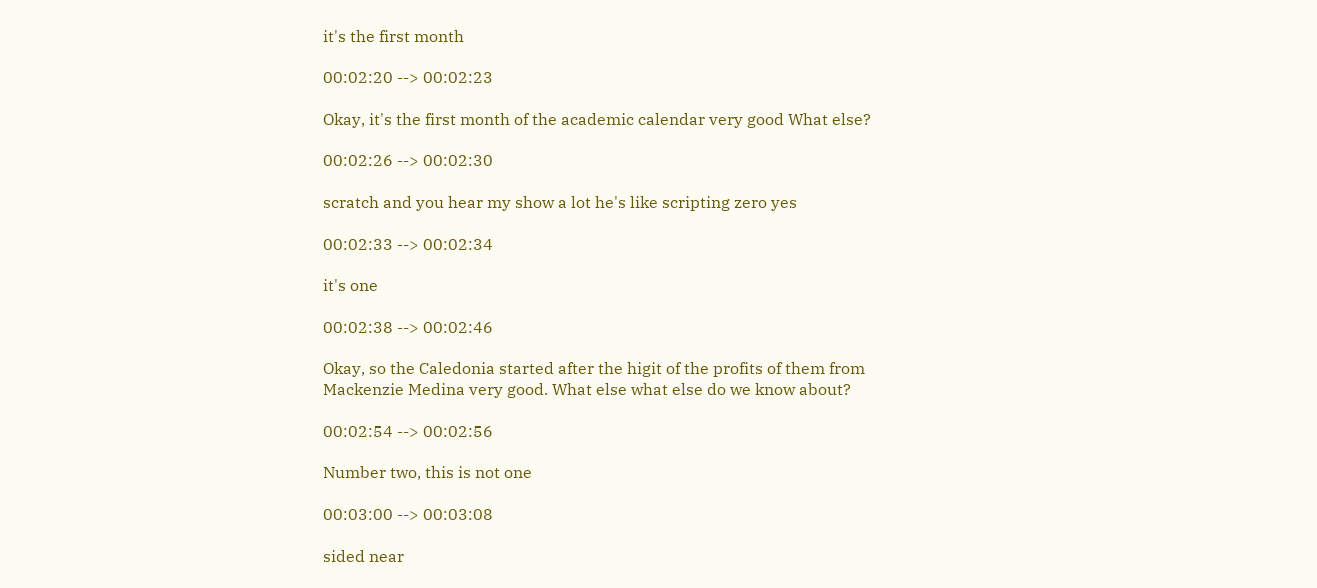it's the first month

00:02:20 --> 00:02:23

Okay, it's the first month of the academic calendar very good What else?

00:02:26 --> 00:02:30

scratch and you hear my show a lot he's like scripting zero yes

00:02:33 --> 00:02:34

it's one

00:02:38 --> 00:02:46

Okay, so the Caledonia started after the higit of the profits of them from Mackenzie Medina very good. What else what else do we know about?

00:02:54 --> 00:02:56

Number two, this is not one

00:03:00 --> 00:03:08

sided near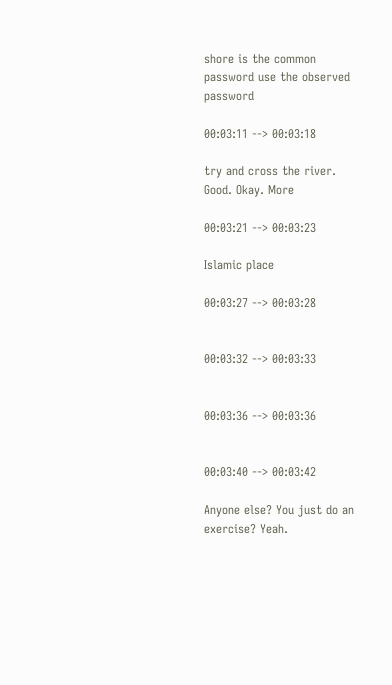shore is the common password use the observed password

00:03:11 --> 00:03:18

try and cross the river. Good. Okay. More

00:03:21 --> 00:03:23

Islamic place

00:03:27 --> 00:03:28


00:03:32 --> 00:03:33


00:03:36 --> 00:03:36


00:03:40 --> 00:03:42

Anyone else? You just do an exercise? Yeah.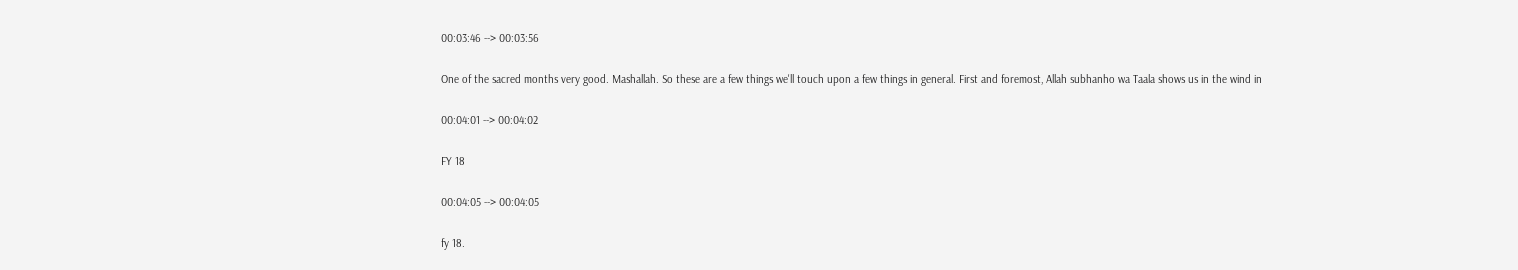00:03:46 --> 00:03:56

One of the sacred months very good. Mashallah. So these are a few things we'll touch upon a few things in general. First and foremost, Allah subhanho wa Taala shows us in the wind in

00:04:01 --> 00:04:02

FY 18

00:04:05 --> 00:04:05

fy 18.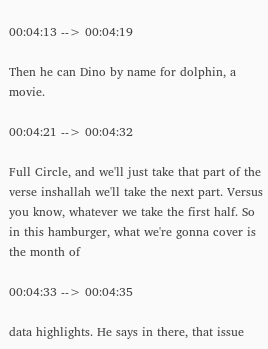00:04:13 --> 00:04:19

Then he can Dino by name for dolphin, a movie.

00:04:21 --> 00:04:32

Full Circle, and we'll just take that part of the verse inshallah we'll take the next part. Versus you know, whatever we take the first half. So in this hamburger, what we're gonna cover is the month of

00:04:33 --> 00:04:35

data highlights. He says in there, that issue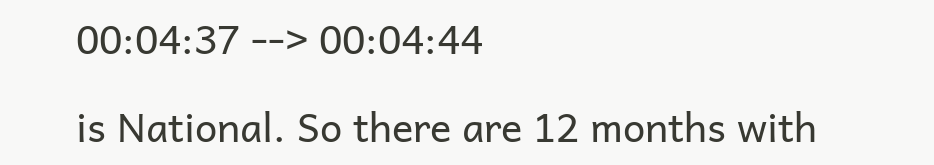00:04:37 --> 00:04:44

is National. So there are 12 months with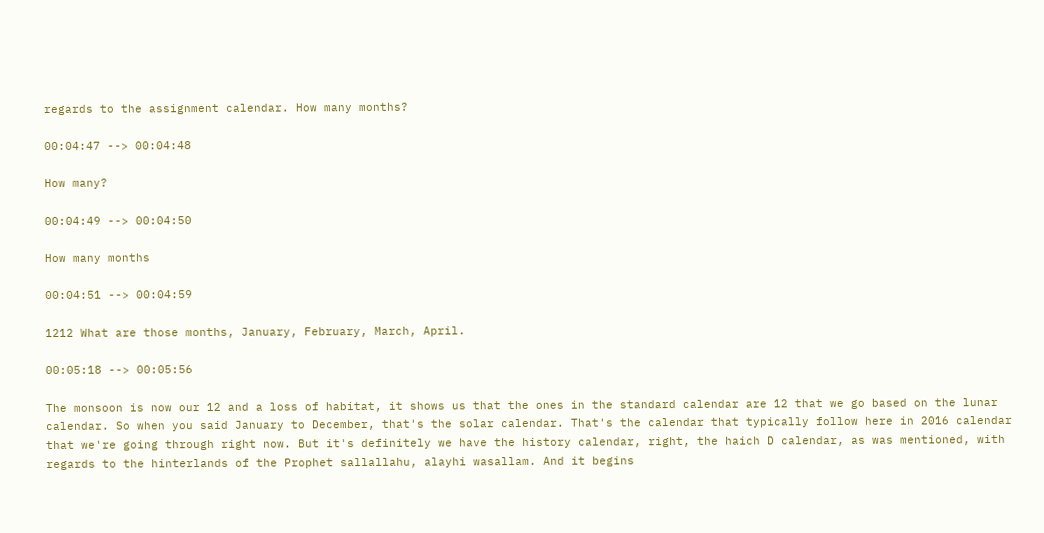regards to the assignment calendar. How many months?

00:04:47 --> 00:04:48

How many?

00:04:49 --> 00:04:50

How many months

00:04:51 --> 00:04:59

1212 What are those months, January, February, March, April.

00:05:18 --> 00:05:56

The monsoon is now our 12 and a loss of habitat, it shows us that the ones in the standard calendar are 12 that we go based on the lunar calendar. So when you said January to December, that's the solar calendar. That's the calendar that typically follow here in 2016 calendar that we're going through right now. But it's definitely we have the history calendar, right, the haich D calendar, as was mentioned, with regards to the hinterlands of the Prophet sallallahu, alayhi wasallam. And it begins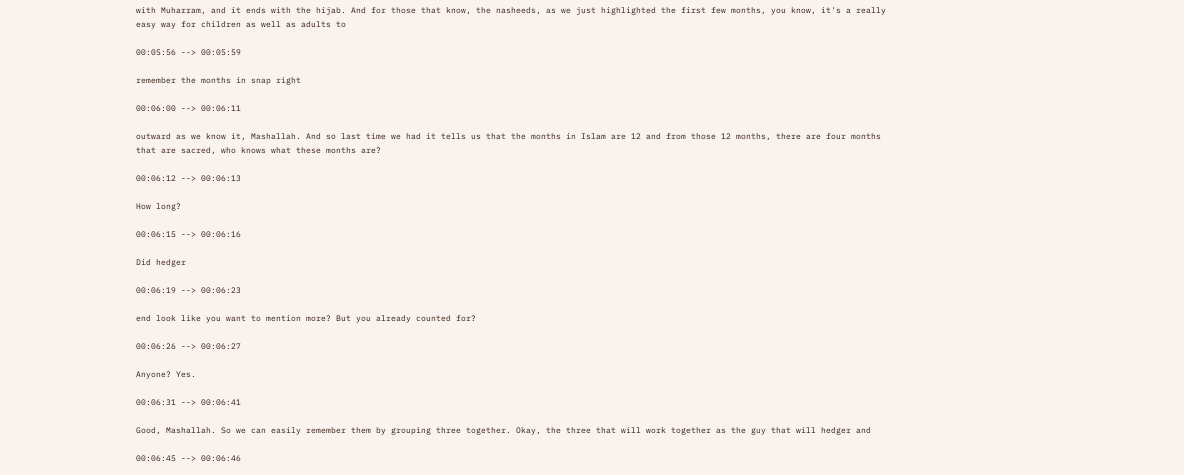with Muharram, and it ends with the hijab. And for those that know, the nasheeds, as we just highlighted the first few months, you know, it's a really easy way for children as well as adults to

00:05:56 --> 00:05:59

remember the months in snap right

00:06:00 --> 00:06:11

outward as we know it, Mashallah. And so last time we had it tells us that the months in Islam are 12 and from those 12 months, there are four months that are sacred, who knows what these months are?

00:06:12 --> 00:06:13

How long?

00:06:15 --> 00:06:16

Did hedger

00:06:19 --> 00:06:23

end look like you want to mention more? But you already counted for?

00:06:26 --> 00:06:27

Anyone? Yes.

00:06:31 --> 00:06:41

Good, Mashallah. So we can easily remember them by grouping three together. Okay, the three that will work together as the guy that will hedger and

00:06:45 --> 00:06:46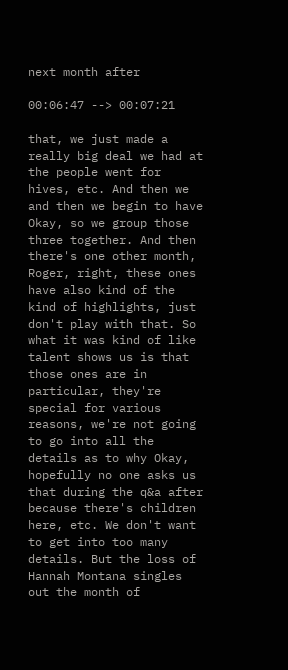next month after

00:06:47 --> 00:07:21

that, we just made a really big deal we had at the people went for hives, etc. And then we and then we begin to have Okay, so we group those three together. And then there's one other month, Roger, right, these ones have also kind of the kind of highlights, just don't play with that. So what it was kind of like talent shows us is that those ones are in particular, they're special for various reasons, we're not going to go into all the details as to why Okay, hopefully no one asks us that during the q&a after because there's children here, etc. We don't want to get into too many details. But the loss of Hannah Montana singles out the month of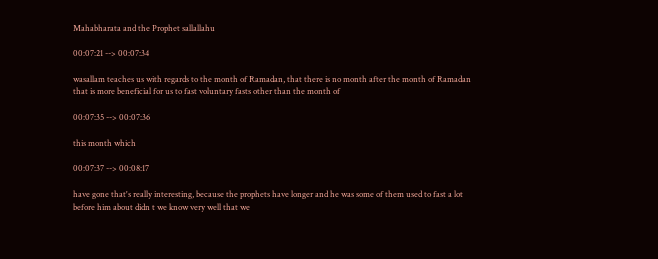Mahabharata and the Prophet sallallahu

00:07:21 --> 00:07:34

wasallam teaches us with regards to the month of Ramadan, that there is no month after the month of Ramadan that is more beneficial for us to fast voluntary fasts other than the month of

00:07:35 --> 00:07:36

this month which

00:07:37 --> 00:08:17

have gone that's really interesting, because the prophets have longer and he was some of them used to fast a lot before him about didn t we know very well that we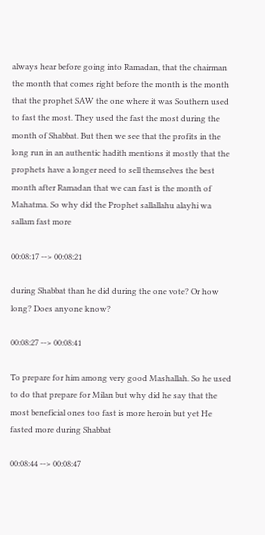always hear before going into Ramadan, that the chairman the month that comes right before the month is the month that the prophet SAW the one where it was Southern used to fast the most. They used the fast the most during the month of Shabbat. But then we see that the profits in the long run in an authentic hadith mentions it mostly that the prophets have a longer need to sell themselves the best month after Ramadan that we can fast is the month of Mahatma. So why did the Prophet sallallahu alayhi wa sallam fast more

00:08:17 --> 00:08:21

during Shabbat than he did during the one vote? Or how long? Does anyone know?

00:08:27 --> 00:08:41

To prepare for him among very good Mashallah. So he used to do that prepare for Milan but why did he say that the most beneficial ones too fast is more heroin but yet He fasted more during Shabbat

00:08:44 --> 00:08:47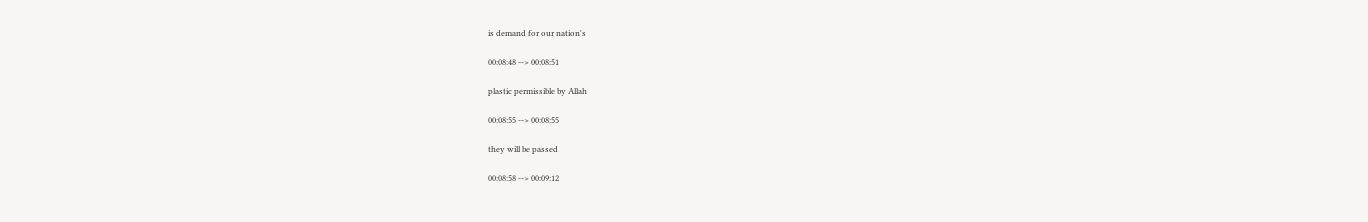is demand for our nation's

00:08:48 --> 00:08:51

plastic permissible by Allah

00:08:55 --> 00:08:55

they will be passed

00:08:58 --> 00:09:12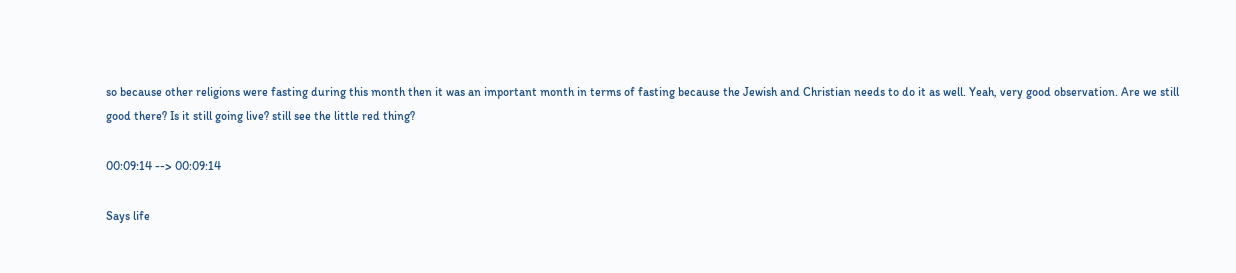so because other religions were fasting during this month then it was an important month in terms of fasting because the Jewish and Christian needs to do it as well. Yeah, very good observation. Are we still good there? Is it still going live? still see the little red thing?

00:09:14 --> 00:09:14

Says life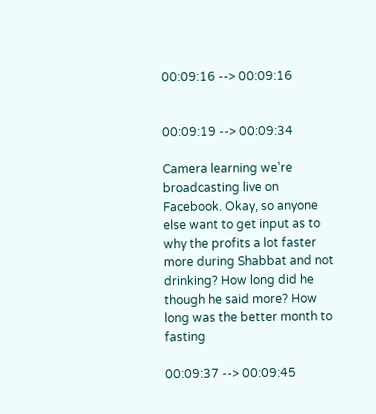00:09:16 --> 00:09:16


00:09:19 --> 00:09:34

Camera learning we're broadcasting live on Facebook. Okay, so anyone else want to get input as to why the profits a lot faster more during Shabbat and not drinking? How long did he though he said more? How long was the better month to fasting

00:09:37 --> 00:09:45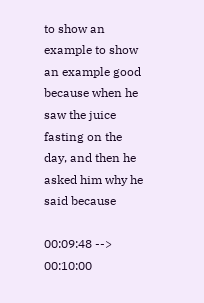to show an example to show an example good because when he saw the juice fasting on the day, and then he asked him why he said because

00:09:48 --> 00:10:00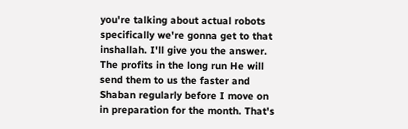you're talking about actual robots specifically we're gonna get to that inshallah. I'll give you the answer. The profits in the long run He will send them to us the faster and Shaban regularly before I move on in preparation for the month. That's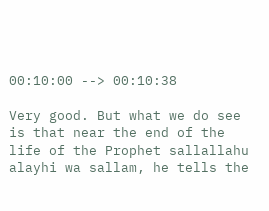00:10:00 --> 00:10:38

Very good. But what we do see is that near the end of the life of the Prophet sallallahu alayhi wa sallam, he tells the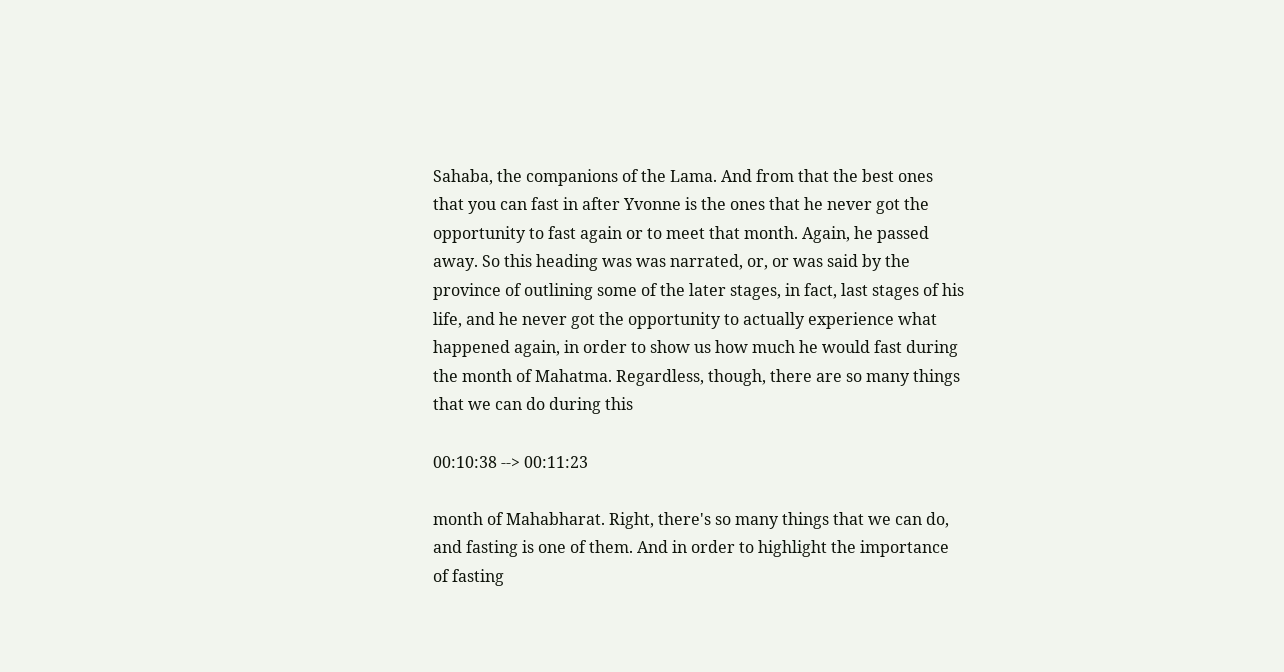Sahaba, the companions of the Lama. And from that the best ones that you can fast in after Yvonne is the ones that he never got the opportunity to fast again or to meet that month. Again, he passed away. So this heading was was narrated, or, or was said by the province of outlining some of the later stages, in fact, last stages of his life, and he never got the opportunity to actually experience what happened again, in order to show us how much he would fast during the month of Mahatma. Regardless, though, there are so many things that we can do during this

00:10:38 --> 00:11:23

month of Mahabharat. Right, there's so many things that we can do, and fasting is one of them. And in order to highlight the importance of fasting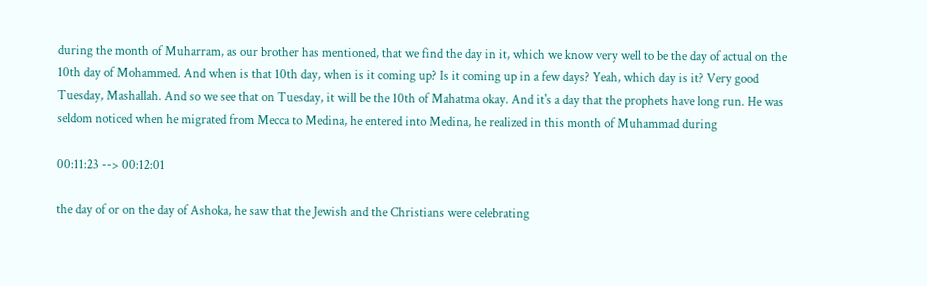during the month of Muharram, as our brother has mentioned, that we find the day in it, which we know very well to be the day of actual on the 10th day of Mohammed. And when is that 10th day, when is it coming up? Is it coming up in a few days? Yeah, which day is it? Very good Tuesday, Mashallah. And so we see that on Tuesday, it will be the 10th of Mahatma okay. And it's a day that the prophets have long run. He was seldom noticed when he migrated from Mecca to Medina, he entered into Medina, he realized in this month of Muhammad during

00:11:23 --> 00:12:01

the day of or on the day of Ashoka, he saw that the Jewish and the Christians were celebrating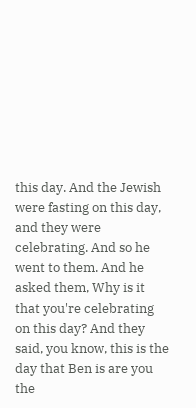this day. And the Jewish were fasting on this day, and they were celebrating. And so he went to them. And he asked them, Why is it that you're celebrating on this day? And they said, you know, this is the day that Ben is are you the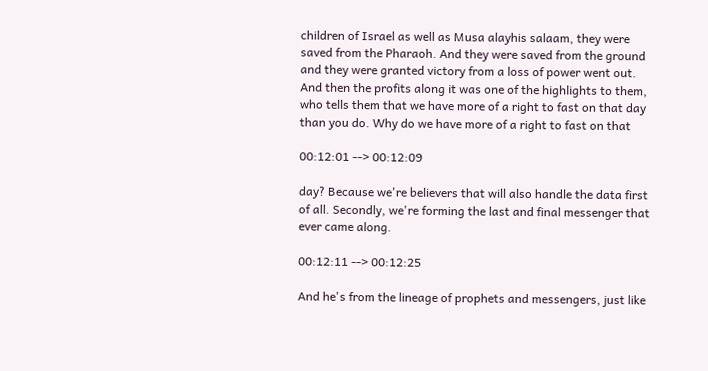children of Israel as well as Musa alayhis salaam, they were saved from the Pharaoh. And they were saved from the ground and they were granted victory from a loss of power went out. And then the profits along it was one of the highlights to them, who tells them that we have more of a right to fast on that day than you do. Why do we have more of a right to fast on that

00:12:01 --> 00:12:09

day? Because we're believers that will also handle the data first of all. Secondly, we're forming the last and final messenger that ever came along.

00:12:11 --> 00:12:25

And he's from the lineage of prophets and messengers, just like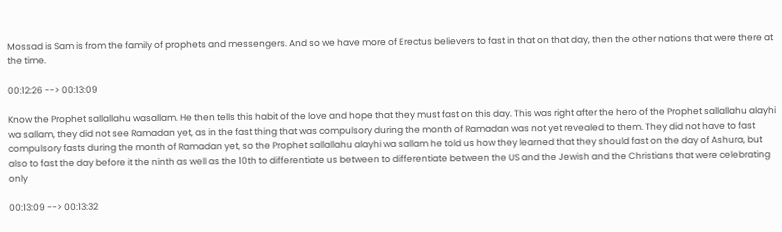Mossad is Sam is from the family of prophets and messengers. And so we have more of Erectus believers to fast in that on that day, then the other nations that were there at the time.

00:12:26 --> 00:13:09

Know the Prophet sallallahu wasallam. He then tells this habit of the love and hope that they must fast on this day. This was right after the hero of the Prophet sallallahu alayhi wa sallam, they did not see Ramadan yet, as in the fast thing that was compulsory during the month of Ramadan was not yet revealed to them. They did not have to fast compulsory fasts during the month of Ramadan yet, so the Prophet sallallahu alayhi wa sallam he told us how they learned that they should fast on the day of Ashura, but also to fast the day before it the ninth as well as the 10th to differentiate us between to differentiate between the US and the Jewish and the Christians that were celebrating only

00:13:09 --> 00:13:32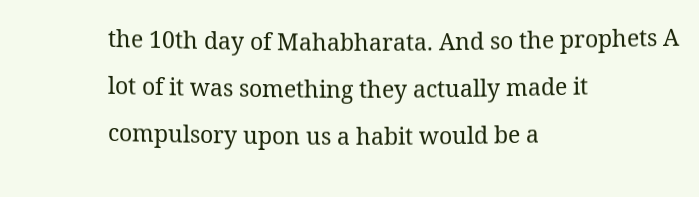the 10th day of Mahabharata. And so the prophets A lot of it was something they actually made it compulsory upon us a habit would be a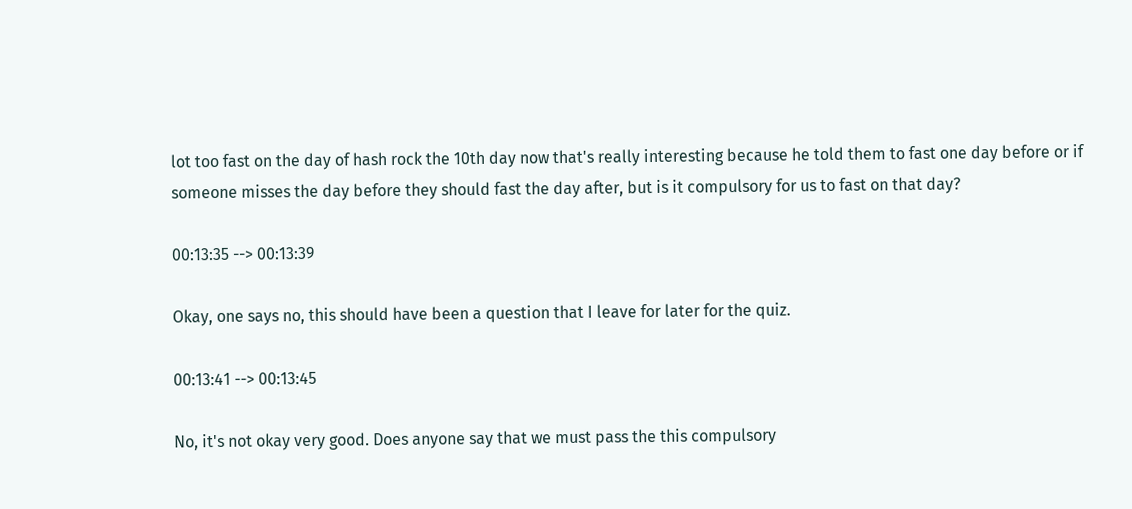lot too fast on the day of hash rock the 10th day now that's really interesting because he told them to fast one day before or if someone misses the day before they should fast the day after, but is it compulsory for us to fast on that day?

00:13:35 --> 00:13:39

Okay, one says no, this should have been a question that I leave for later for the quiz.

00:13:41 --> 00:13:45

No, it's not okay very good. Does anyone say that we must pass the this compulsory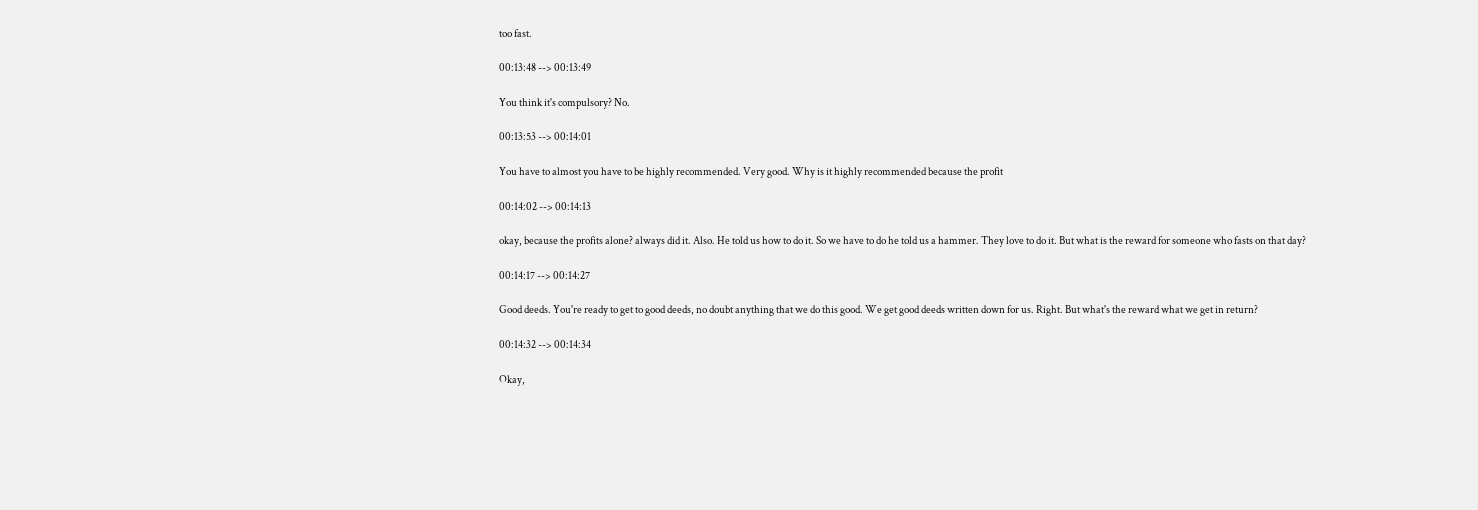too fast.

00:13:48 --> 00:13:49

You think it's compulsory? No.

00:13:53 --> 00:14:01

You have to almost you have to be highly recommended. Very good. Why is it highly recommended because the profit

00:14:02 --> 00:14:13

okay, because the profits alone? always did it. Also. He told us how to do it. So we have to do he told us a hammer. They love to do it. But what is the reward for someone who fasts on that day?

00:14:17 --> 00:14:27

Good deeds. You're ready to get to good deeds, no doubt anything that we do this good. We get good deeds written down for us. Right. But what's the reward what we get in return?

00:14:32 --> 00:14:34

Okay,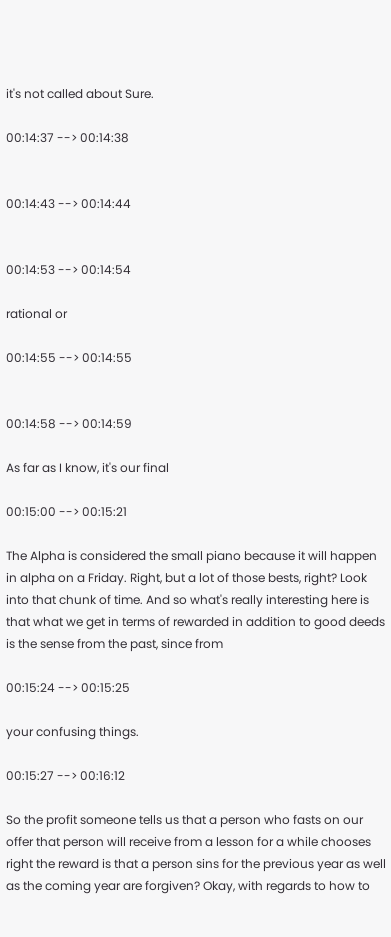it's not called about Sure.

00:14:37 --> 00:14:38


00:14:43 --> 00:14:44


00:14:53 --> 00:14:54

rational or

00:14:55 --> 00:14:55


00:14:58 --> 00:14:59

As far as I know, it's our final

00:15:00 --> 00:15:21

The Alpha is considered the small piano because it will happen in alpha on a Friday. Right, but a lot of those bests, right? Look into that chunk of time. And so what's really interesting here is that what we get in terms of rewarded in addition to good deeds is the sense from the past, since from

00:15:24 --> 00:15:25

your confusing things.

00:15:27 --> 00:16:12

So the profit someone tells us that a person who fasts on our offer that person will receive from a lesson for a while chooses right the reward is that a person sins for the previous year as well as the coming year are forgiven? Okay, with regards to how to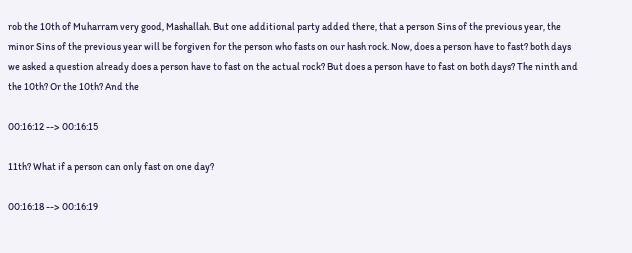rob the 10th of Muharram very good, Mashallah. But one additional party added there, that a person Sins of the previous year, the minor Sins of the previous year will be forgiven for the person who fasts on our hash rock. Now, does a person have to fast? both days we asked a question already does a person have to fast on the actual rock? But does a person have to fast on both days? The ninth and the 10th? Or the 10th? And the

00:16:12 --> 00:16:15

11th? What if a person can only fast on one day?

00:16:18 --> 00:16:19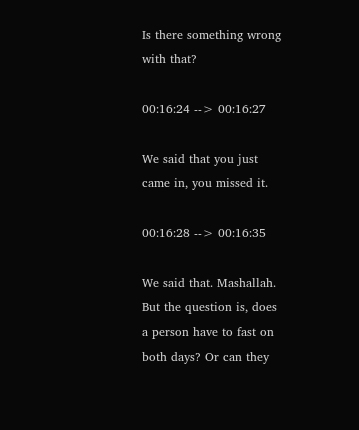Is there something wrong with that?

00:16:24 --> 00:16:27

We said that you just came in, you missed it.

00:16:28 --> 00:16:35

We said that. Mashallah. But the question is, does a person have to fast on both days? Or can they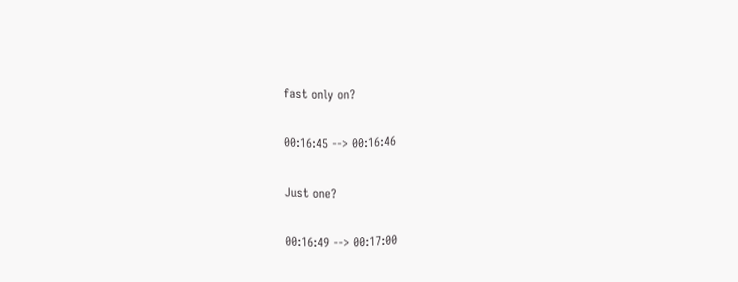fast only on?

00:16:45 --> 00:16:46

Just one?

00:16:49 --> 00:17:00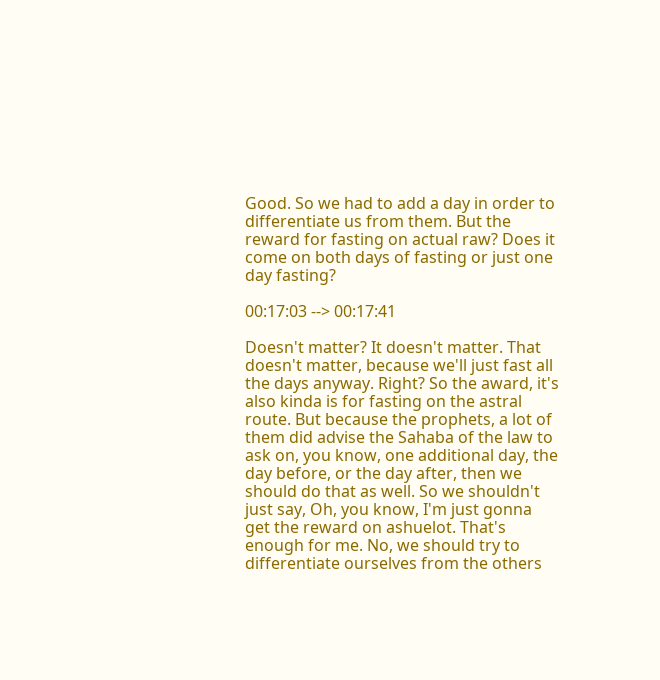Good. So we had to add a day in order to differentiate us from them. But the reward for fasting on actual raw? Does it come on both days of fasting or just one day fasting?

00:17:03 --> 00:17:41

Doesn't matter? It doesn't matter. That doesn't matter, because we'll just fast all the days anyway. Right? So the award, it's also kinda is for fasting on the astral route. But because the prophets, a lot of them did advise the Sahaba of the law to ask on, you know, one additional day, the day before, or the day after, then we should do that as well. So we shouldn't just say, Oh, you know, I'm just gonna get the reward on ashuelot. That's enough for me. No, we should try to differentiate ourselves from the others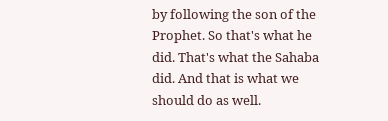by following the son of the Prophet. So that's what he did. That's what the Sahaba did. And that is what we should do as well.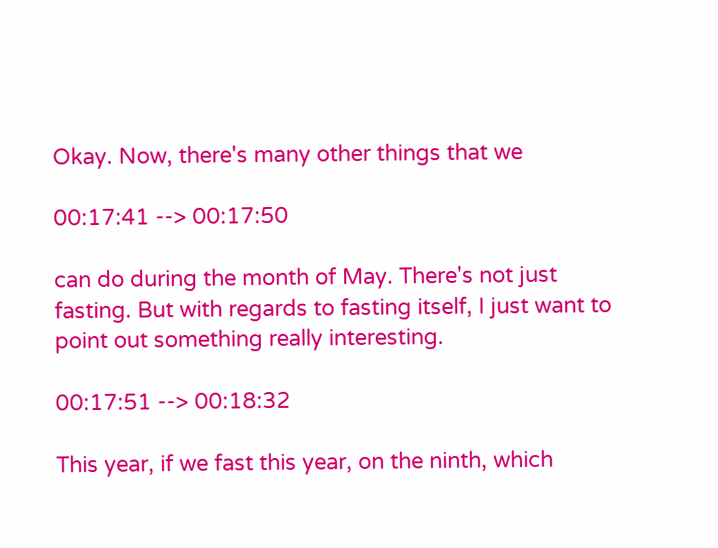Okay. Now, there's many other things that we

00:17:41 --> 00:17:50

can do during the month of May. There's not just fasting. But with regards to fasting itself, I just want to point out something really interesting.

00:17:51 --> 00:18:32

This year, if we fast this year, on the ninth, which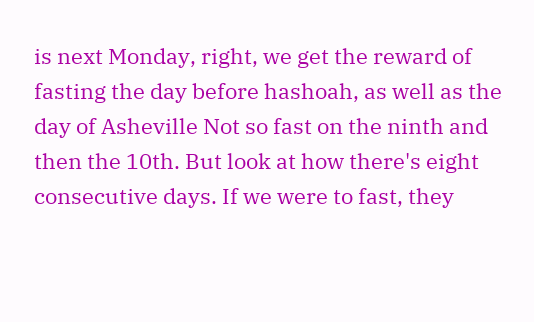is next Monday, right, we get the reward of fasting the day before hashoah, as well as the day of Asheville Not so fast on the ninth and then the 10th. But look at how there's eight consecutive days. If we were to fast, they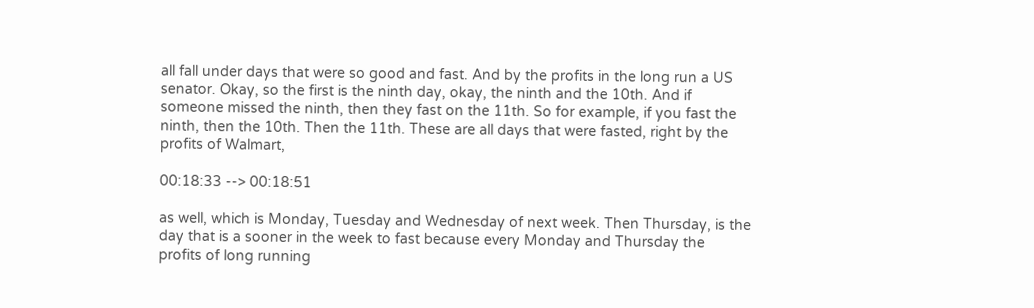all fall under days that were so good and fast. And by the profits in the long run a US senator. Okay, so the first is the ninth day, okay, the ninth and the 10th. And if someone missed the ninth, then they fast on the 11th. So for example, if you fast the ninth, then the 10th. Then the 11th. These are all days that were fasted, right by the profits of Walmart,

00:18:33 --> 00:18:51

as well, which is Monday, Tuesday and Wednesday of next week. Then Thursday, is the day that is a sooner in the week to fast because every Monday and Thursday the profits of long running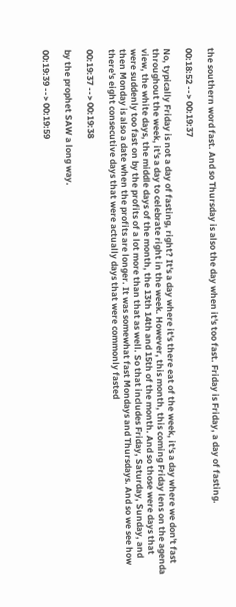the southern word fast. And so Thursday is also the day when it's too fast. Friday is Friday, a day of fasting.

00:18:52 --> 00:19:37

No, typically Friday is not a day of fasting, right? It's a day where it's there eat of the week, it's a day where we don't fast throughout the week, it's a day to celebrate right in the week. However, this month, this coming Friday lens on the agenda view, the white days, the middle days of the month, the 13th 14th and 15th of the month. And so those were days that were suddenly too fast on by the profits of a lot more than that as well. So that includes Friday, Saturday, Sunday, and then Monday is also a date when the profits are longer. It was somewhat fast Mondays and Thursdays. And so we see how there's eight consecutive days that were actually days that were commonly fasted

00:19:37 --> 00:19:38

by the prophet SAW a long way.

00:19:39 --> 00:19:59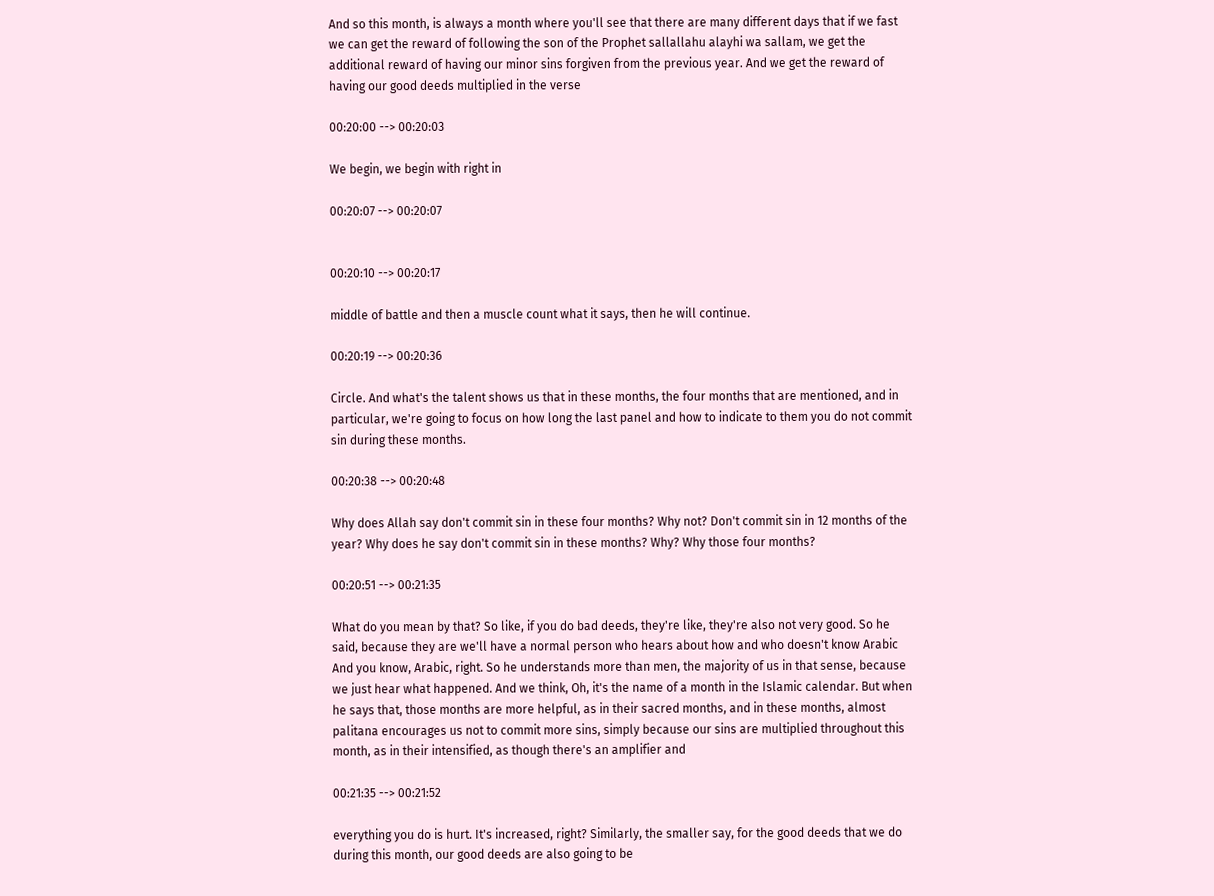And so this month, is always a month where you'll see that there are many different days that if we fast we can get the reward of following the son of the Prophet sallallahu alayhi wa sallam, we get the additional reward of having our minor sins forgiven from the previous year. And we get the reward of having our good deeds multiplied in the verse

00:20:00 --> 00:20:03

We begin, we begin with right in

00:20:07 --> 00:20:07


00:20:10 --> 00:20:17

middle of battle and then a muscle count what it says, then he will continue.

00:20:19 --> 00:20:36

Circle. And what's the talent shows us that in these months, the four months that are mentioned, and in particular, we're going to focus on how long the last panel and how to indicate to them you do not commit sin during these months.

00:20:38 --> 00:20:48

Why does Allah say don't commit sin in these four months? Why not? Don't commit sin in 12 months of the year? Why does he say don't commit sin in these months? Why? Why those four months?

00:20:51 --> 00:21:35

What do you mean by that? So like, if you do bad deeds, they're like, they're also not very good. So he said, because they are we'll have a normal person who hears about how and who doesn't know Arabic And you know, Arabic, right. So he understands more than men, the majority of us in that sense, because we just hear what happened. And we think, Oh, it's the name of a month in the Islamic calendar. But when he says that, those months are more helpful, as in their sacred months, and in these months, almost palitana encourages us not to commit more sins, simply because our sins are multiplied throughout this month, as in their intensified, as though there's an amplifier and

00:21:35 --> 00:21:52

everything you do is hurt. It's increased, right? Similarly, the smaller say, for the good deeds that we do during this month, our good deeds are also going to be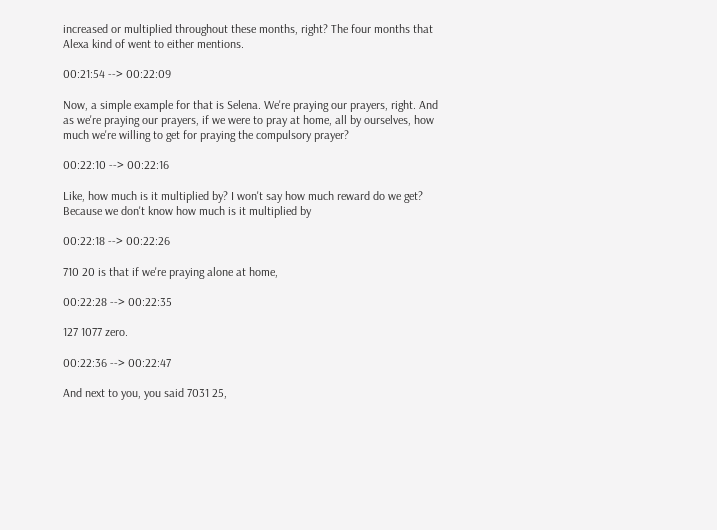increased or multiplied throughout these months, right? The four months that Alexa kind of went to either mentions.

00:21:54 --> 00:22:09

Now, a simple example for that is Selena. We're praying our prayers, right. And as we're praying our prayers, if we were to pray at home, all by ourselves, how much we're willing to get for praying the compulsory prayer?

00:22:10 --> 00:22:16

Like, how much is it multiplied by? I won't say how much reward do we get? Because we don't know how much is it multiplied by

00:22:18 --> 00:22:26

710 20 is that if we're praying alone at home,

00:22:28 --> 00:22:35

127 1077 zero.

00:22:36 --> 00:22:47

And next to you, you said 7031 25,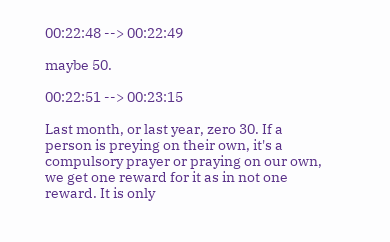00:22:48 --> 00:22:49

maybe 50.

00:22:51 --> 00:23:15

Last month, or last year, zero 30. If a person is preying on their own, it's a compulsory prayer or praying on our own, we get one reward for it as in not one reward. It is only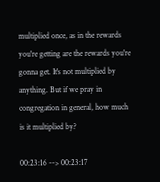multiplied once, as in the rewards you're getting are the rewards you're gonna get. It's not multiplied by anything. But if we pray in congregation in general, how much is it multiplied by?

00:23:16 --> 00:23:17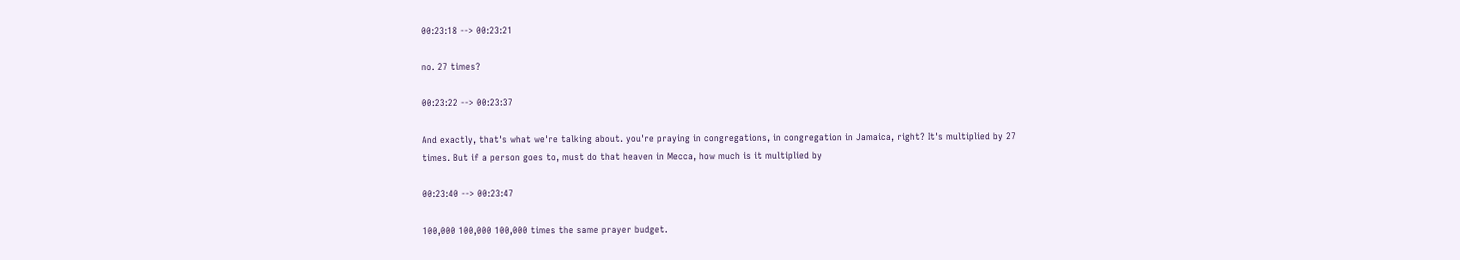00:23:18 --> 00:23:21

no. 27 times?

00:23:22 --> 00:23:37

And exactly, that's what we're talking about. you're praying in congregations, in congregation in Jamaica, right? It's multiplied by 27 times. But if a person goes to, must do that heaven in Mecca, how much is it multiplied by

00:23:40 --> 00:23:47

100,000 100,000 100,000 times the same prayer budget.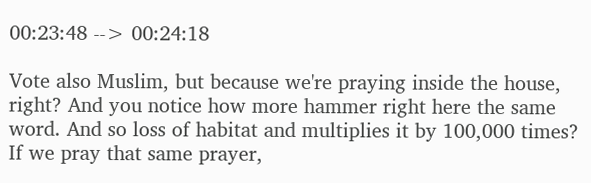00:23:48 --> 00:24:18

Vote also Muslim, but because we're praying inside the house, right? And you notice how more hammer right here the same word. And so loss of habitat and multiplies it by 100,000 times? If we pray that same prayer,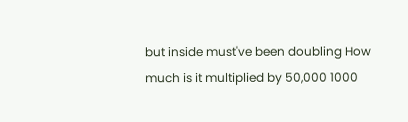but inside must've been doubling How much is it multiplied by 50,000 1000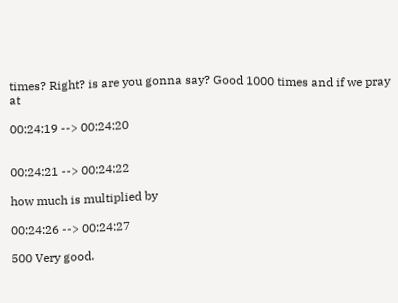times? Right? is are you gonna say? Good 1000 times and if we pray at

00:24:19 --> 00:24:20


00:24:21 --> 00:24:22

how much is multiplied by

00:24:26 --> 00:24:27

500 Very good.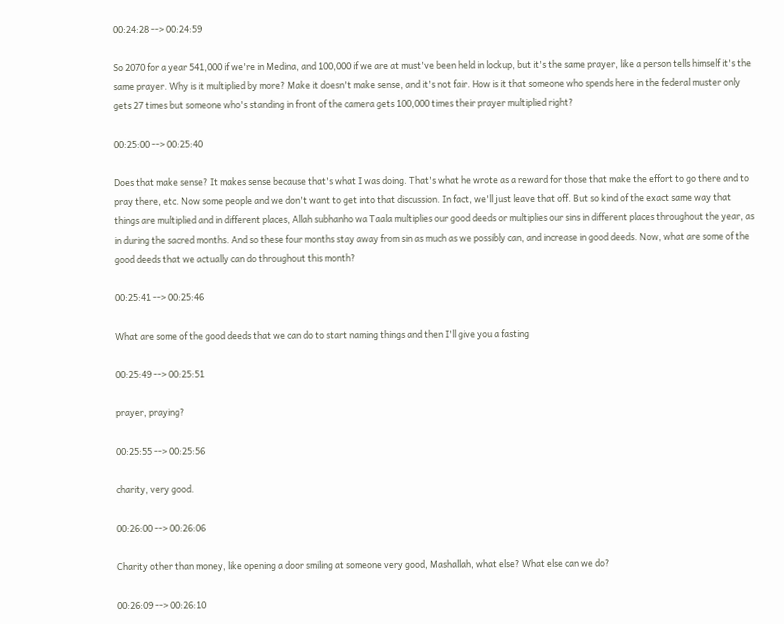00:24:28 --> 00:24:59

So 2070 for a year 541,000 if we're in Medina, and 100,000 if we are at must've been held in lockup, but it's the same prayer, like a person tells himself it's the same prayer. Why is it multiplied by more? Make it doesn't make sense, and it's not fair. How is it that someone who spends here in the federal muster only gets 27 times but someone who's standing in front of the camera gets 100,000 times their prayer multiplied right?

00:25:00 --> 00:25:40

Does that make sense? It makes sense because that's what I was doing. That's what he wrote as a reward for those that make the effort to go there and to pray there, etc. Now some people and we don't want to get into that discussion. In fact, we'll just leave that off. But so kind of the exact same way that things are multiplied and in different places, Allah subhanho wa Taala multiplies our good deeds or multiplies our sins in different places throughout the year, as in during the sacred months. And so these four months stay away from sin as much as we possibly can, and increase in good deeds. Now, what are some of the good deeds that we actually can do throughout this month?

00:25:41 --> 00:25:46

What are some of the good deeds that we can do to start naming things and then I'll give you a fasting

00:25:49 --> 00:25:51

prayer, praying?

00:25:55 --> 00:25:56

charity, very good.

00:26:00 --> 00:26:06

Charity other than money, like opening a door smiling at someone very good, Mashallah, what else? What else can we do?

00:26:09 --> 00:26:10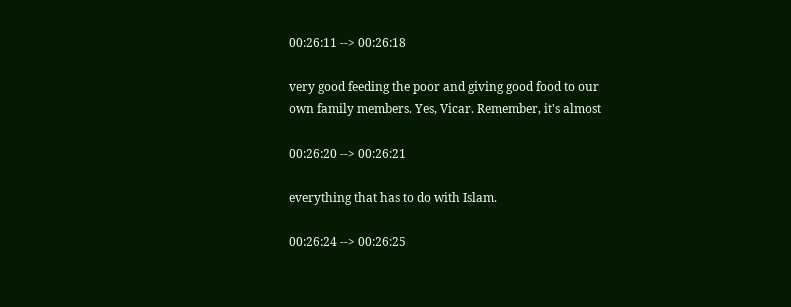00:26:11 --> 00:26:18

very good feeding the poor and giving good food to our own family members. Yes, Vicar. Remember, it's almost

00:26:20 --> 00:26:21

everything that has to do with Islam.

00:26:24 --> 00:26:25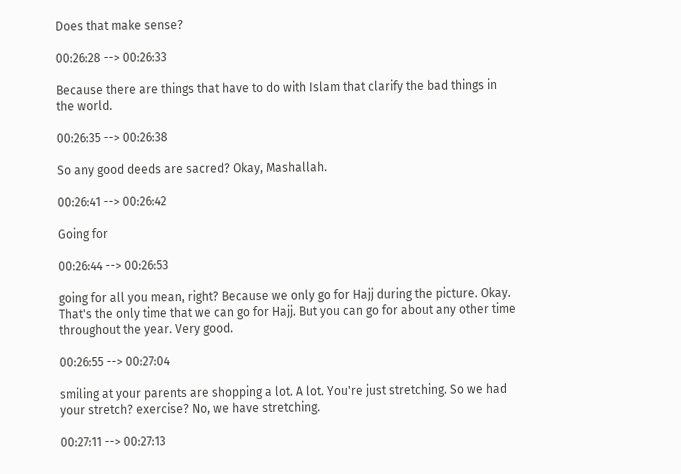Does that make sense?

00:26:28 --> 00:26:33

Because there are things that have to do with Islam that clarify the bad things in the world.

00:26:35 --> 00:26:38

So any good deeds are sacred? Okay, Mashallah.

00:26:41 --> 00:26:42

Going for

00:26:44 --> 00:26:53

going for all you mean, right? Because we only go for Hajj during the picture. Okay. That's the only time that we can go for Hajj. But you can go for about any other time throughout the year. Very good.

00:26:55 --> 00:27:04

smiling at your parents are shopping a lot. A lot. You're just stretching. So we had your stretch? exercise? No, we have stretching.

00:27:11 --> 00:27:13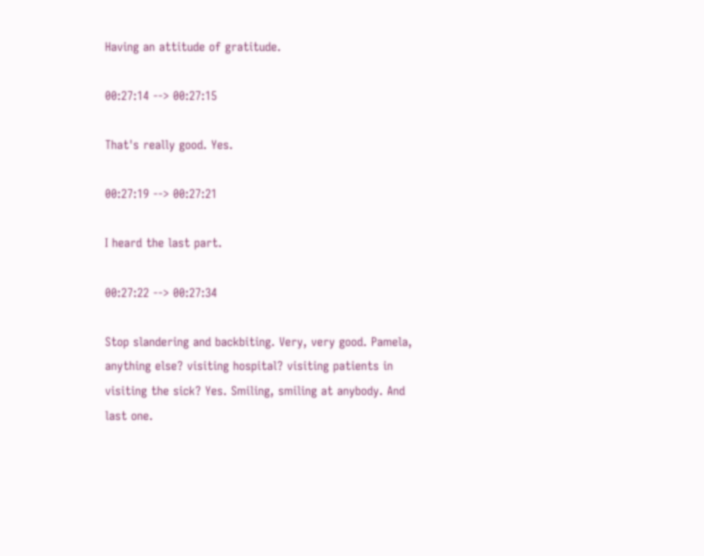Having an attitude of gratitude.

00:27:14 --> 00:27:15

That's really good. Yes.

00:27:19 --> 00:27:21

I heard the last part.

00:27:22 --> 00:27:34

Stop slandering and backbiting. Very, very good. Pamela, anything else? visiting hospital? visiting patients in visiting the sick? Yes. Smiling, smiling at anybody. And last one.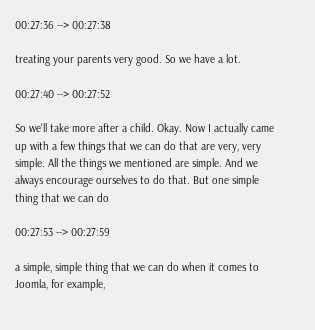00:27:36 --> 00:27:38

treating your parents very good. So we have a lot.

00:27:40 --> 00:27:52

So we'll take more after a child. Okay. Now I actually came up with a few things that we can do that are very, very simple. All the things we mentioned are simple. And we always encourage ourselves to do that. But one simple thing that we can do

00:27:53 --> 00:27:59

a simple, simple thing that we can do when it comes to Joomla, for example,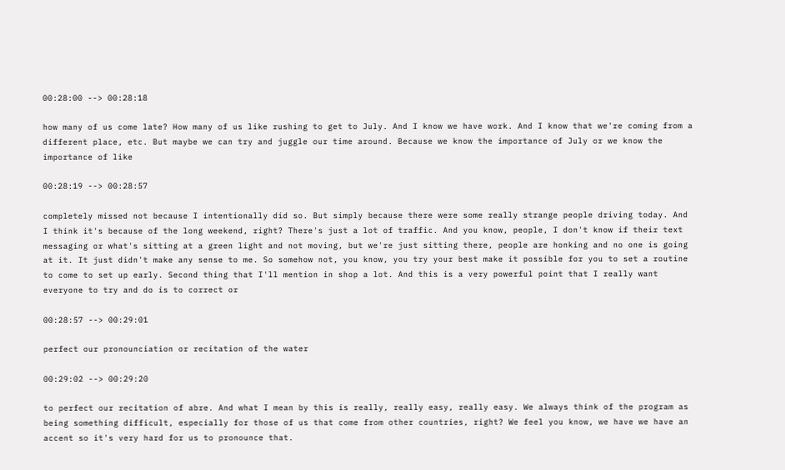00:28:00 --> 00:28:18

how many of us come late? How many of us like rushing to get to July. And I know we have work. And I know that we're coming from a different place, etc. But maybe we can try and juggle our time around. Because we know the importance of July or we know the importance of like

00:28:19 --> 00:28:57

completely missed not because I intentionally did so. But simply because there were some really strange people driving today. And I think it's because of the long weekend, right? There's just a lot of traffic. And you know, people, I don't know if their text messaging or what's sitting at a green light and not moving, but we're just sitting there, people are honking and no one is going at it. It just didn't make any sense to me. So somehow not, you know, you try your best make it possible for you to set a routine to come to set up early. Second thing that I'll mention in shop a lot. And this is a very powerful point that I really want everyone to try and do is to correct or

00:28:57 --> 00:29:01

perfect our pronounciation or recitation of the water

00:29:02 --> 00:29:20

to perfect our recitation of abre. And what I mean by this is really, really easy, really easy. We always think of the program as being something difficult, especially for those of us that come from other countries, right? We feel you know, we have we have an accent so it's very hard for us to pronounce that.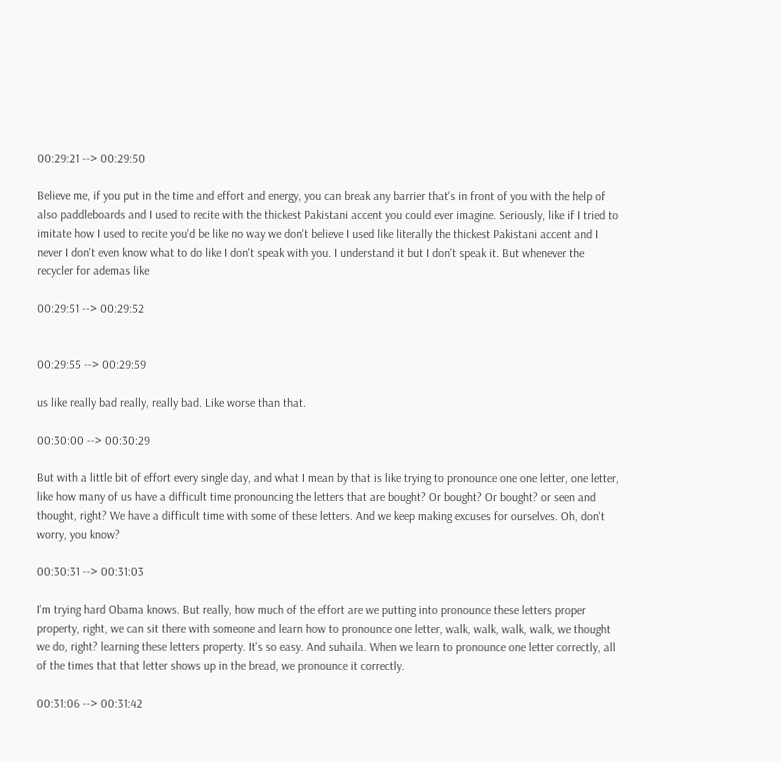00:29:21 --> 00:29:50

Believe me, if you put in the time and effort and energy, you can break any barrier that's in front of you with the help of also paddleboards and I used to recite with the thickest Pakistani accent you could ever imagine. Seriously, like if I tried to imitate how I used to recite you'd be like no way we don't believe I used like literally the thickest Pakistani accent and I never I don't even know what to do like I don't speak with you. I understand it but I don't speak it. But whenever the recycler for ademas like

00:29:51 --> 00:29:52


00:29:55 --> 00:29:59

us like really bad really, really bad. Like worse than that.

00:30:00 --> 00:30:29

But with a little bit of effort every single day, and what I mean by that is like trying to pronounce one one letter, one letter, like how many of us have a difficult time pronouncing the letters that are bought? Or bought? Or bought? or seen and thought, right? We have a difficult time with some of these letters. And we keep making excuses for ourselves. Oh, don't worry, you know?

00:30:31 --> 00:31:03

I'm trying hard Obama knows. But really, how much of the effort are we putting into pronounce these letters proper property, right, we can sit there with someone and learn how to pronounce one letter, walk, walk, walk, walk, we thought we do, right? learning these letters property. It's so easy. And suhaila. When we learn to pronounce one letter correctly, all of the times that that letter shows up in the bread, we pronounce it correctly.

00:31:06 --> 00:31:42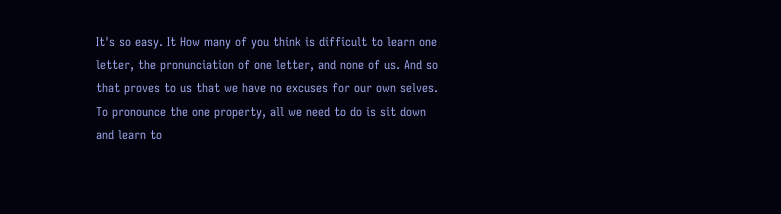It's so easy. It How many of you think is difficult to learn one letter, the pronunciation of one letter, and none of us. And so that proves to us that we have no excuses for our own selves. To pronounce the one property, all we need to do is sit down and learn to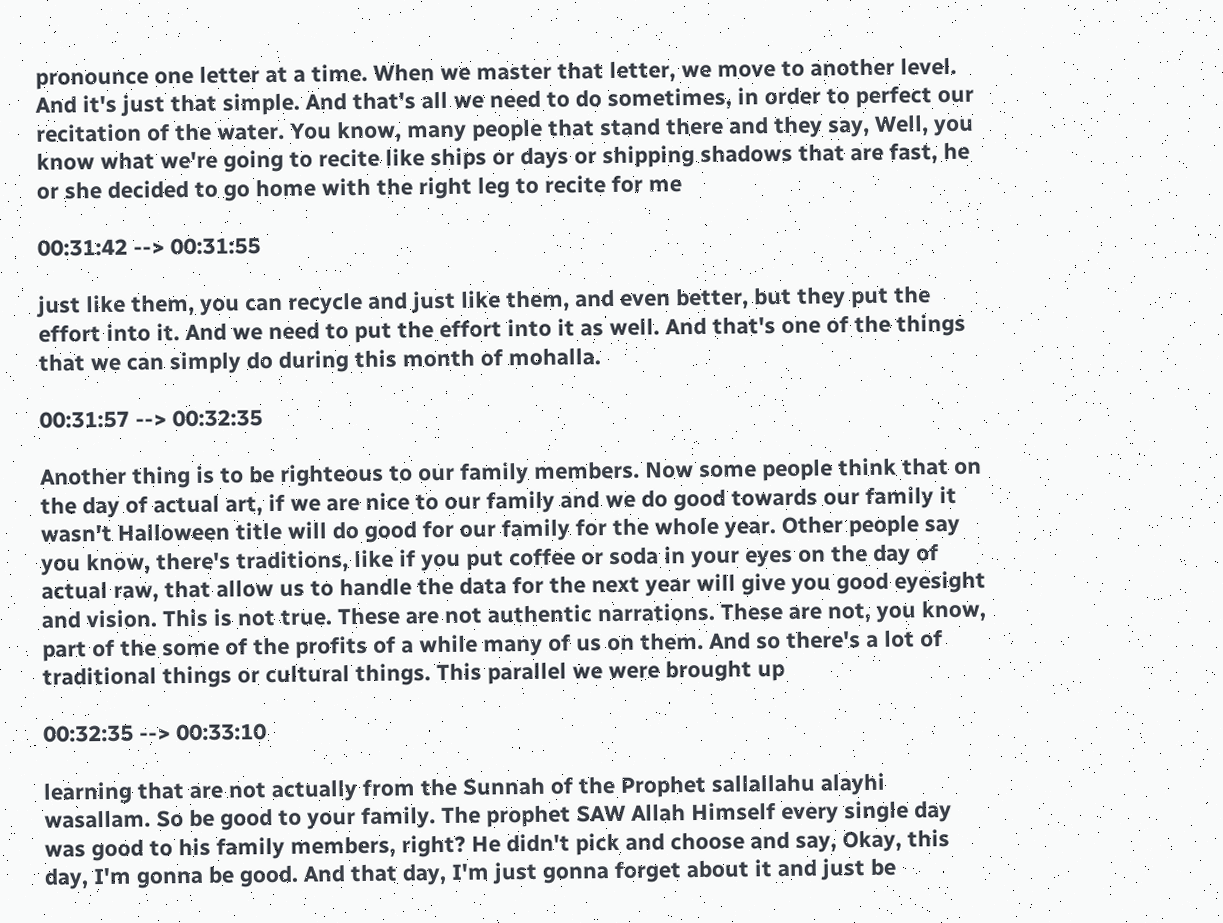pronounce one letter at a time. When we master that letter, we move to another level. And it's just that simple. And that's all we need to do sometimes, in order to perfect our recitation of the water. You know, many people that stand there and they say, Well, you know what we're going to recite like ships or days or shipping shadows that are fast, he or she decided to go home with the right leg to recite for me

00:31:42 --> 00:31:55

just like them, you can recycle and just like them, and even better, but they put the effort into it. And we need to put the effort into it as well. And that's one of the things that we can simply do during this month of mohalla.

00:31:57 --> 00:32:35

Another thing is to be righteous to our family members. Now some people think that on the day of actual art, if we are nice to our family and we do good towards our family it wasn't Halloween title will do good for our family for the whole year. Other people say you know, there's traditions, like if you put coffee or soda in your eyes on the day of actual raw, that allow us to handle the data for the next year will give you good eyesight and vision. This is not true. These are not authentic narrations. These are not, you know, part of the some of the profits of a while many of us on them. And so there's a lot of traditional things or cultural things. This parallel we were brought up

00:32:35 --> 00:33:10

learning that are not actually from the Sunnah of the Prophet sallallahu alayhi wasallam. So be good to your family. The prophet SAW Allah Himself every single day was good to his family members, right? He didn't pick and choose and say, Okay, this day, I'm gonna be good. And that day, I'm just gonna forget about it and just be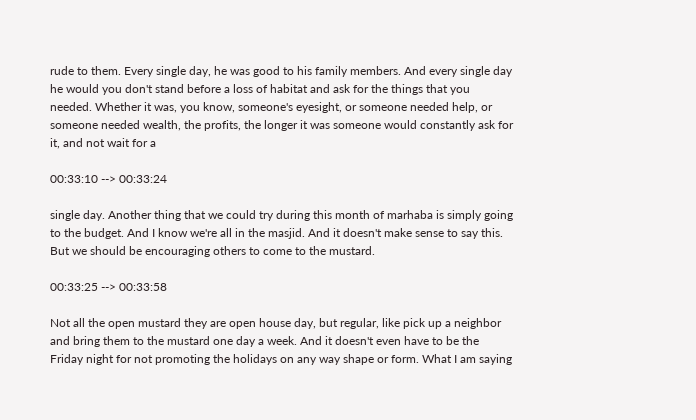rude to them. Every single day, he was good to his family members. And every single day he would you don't stand before a loss of habitat and ask for the things that you needed. Whether it was, you know, someone's eyesight, or someone needed help, or someone needed wealth, the profits, the longer it was someone would constantly ask for it, and not wait for a

00:33:10 --> 00:33:24

single day. Another thing that we could try during this month of marhaba is simply going to the budget. And I know we're all in the masjid. And it doesn't make sense to say this. But we should be encouraging others to come to the mustard.

00:33:25 --> 00:33:58

Not all the open mustard they are open house day, but regular, like pick up a neighbor and bring them to the mustard one day a week. And it doesn't even have to be the Friday night for not promoting the holidays on any way shape or form. What I am saying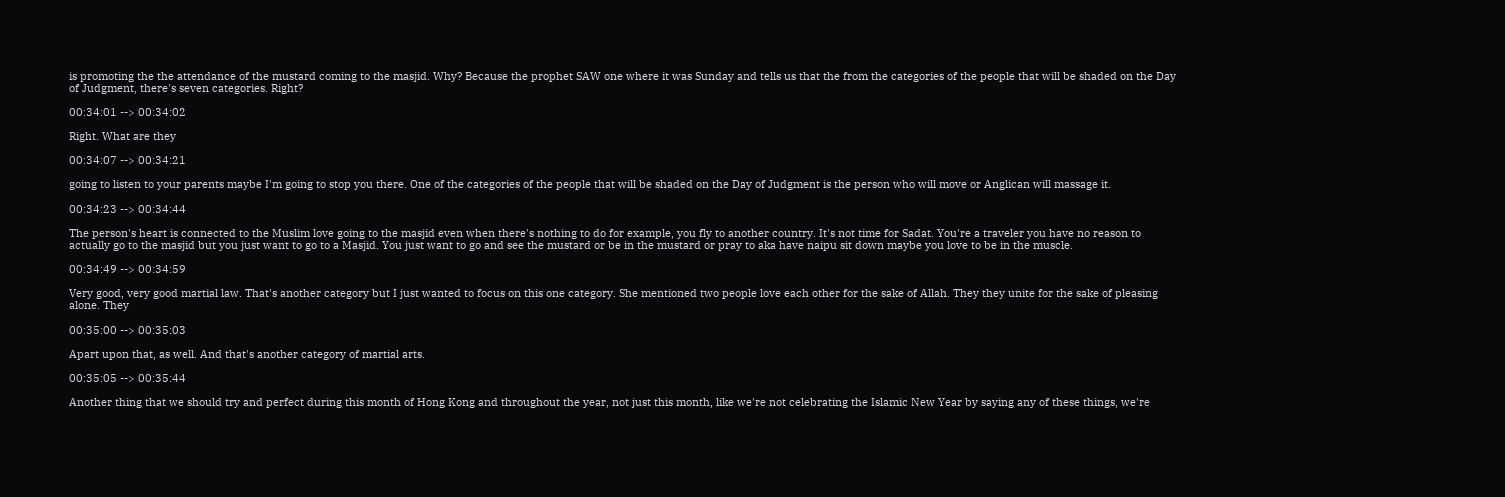is promoting the the attendance of the mustard coming to the masjid. Why? Because the prophet SAW one where it was Sunday and tells us that the from the categories of the people that will be shaded on the Day of Judgment, there's seven categories. Right?

00:34:01 --> 00:34:02

Right. What are they

00:34:07 --> 00:34:21

going to listen to your parents maybe I'm going to stop you there. One of the categories of the people that will be shaded on the Day of Judgment is the person who will move or Anglican will massage it.

00:34:23 --> 00:34:44

The person's heart is connected to the Muslim love going to the masjid even when there's nothing to do for example, you fly to another country. It's not time for Sadat. You're a traveler you have no reason to actually go to the masjid but you just want to go to a Masjid. You just want to go and see the mustard or be in the mustard or pray to aka have naipu sit down maybe you love to be in the muscle.

00:34:49 --> 00:34:59

Very good, very good martial law. That's another category but I just wanted to focus on this one category. She mentioned two people love each other for the sake of Allah. They they unite for the sake of pleasing alone. They

00:35:00 --> 00:35:03

Apart upon that, as well. And that's another category of martial arts.

00:35:05 --> 00:35:44

Another thing that we should try and perfect during this month of Hong Kong and throughout the year, not just this month, like we're not celebrating the Islamic New Year by saying any of these things, we're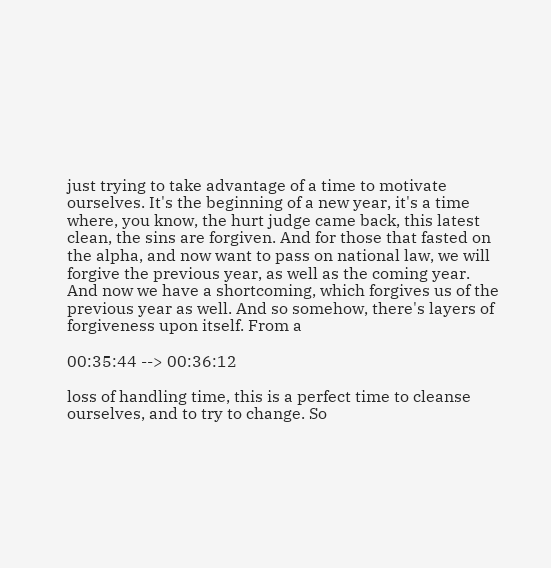just trying to take advantage of a time to motivate ourselves. It's the beginning of a new year, it's a time where, you know, the hurt judge came back, this latest clean, the sins are forgiven. And for those that fasted on the alpha, and now want to pass on national law, we will forgive the previous year, as well as the coming year. And now we have a shortcoming, which forgives us of the previous year as well. And so somehow, there's layers of forgiveness upon itself. From a

00:35:44 --> 00:36:12

loss of handling time, this is a perfect time to cleanse ourselves, and to try to change. So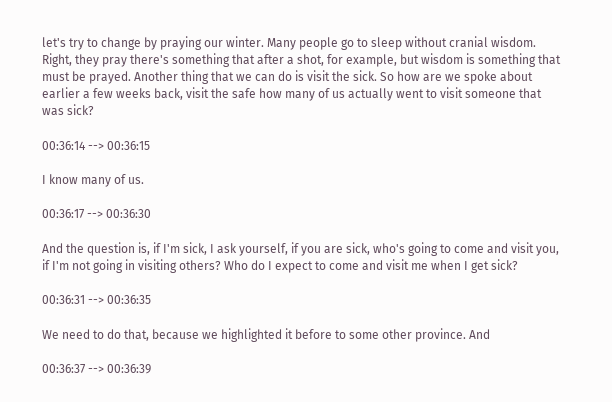let's try to change by praying our winter. Many people go to sleep without cranial wisdom. Right, they pray there's something that after a shot, for example, but wisdom is something that must be prayed. Another thing that we can do is visit the sick. So how are we spoke about earlier a few weeks back, visit the safe how many of us actually went to visit someone that was sick?

00:36:14 --> 00:36:15

I know many of us.

00:36:17 --> 00:36:30

And the question is, if I'm sick, I ask yourself, if you are sick, who's going to come and visit you, if I'm not going in visiting others? Who do I expect to come and visit me when I get sick?

00:36:31 --> 00:36:35

We need to do that, because we highlighted it before to some other province. And

00:36:37 --> 00:36:39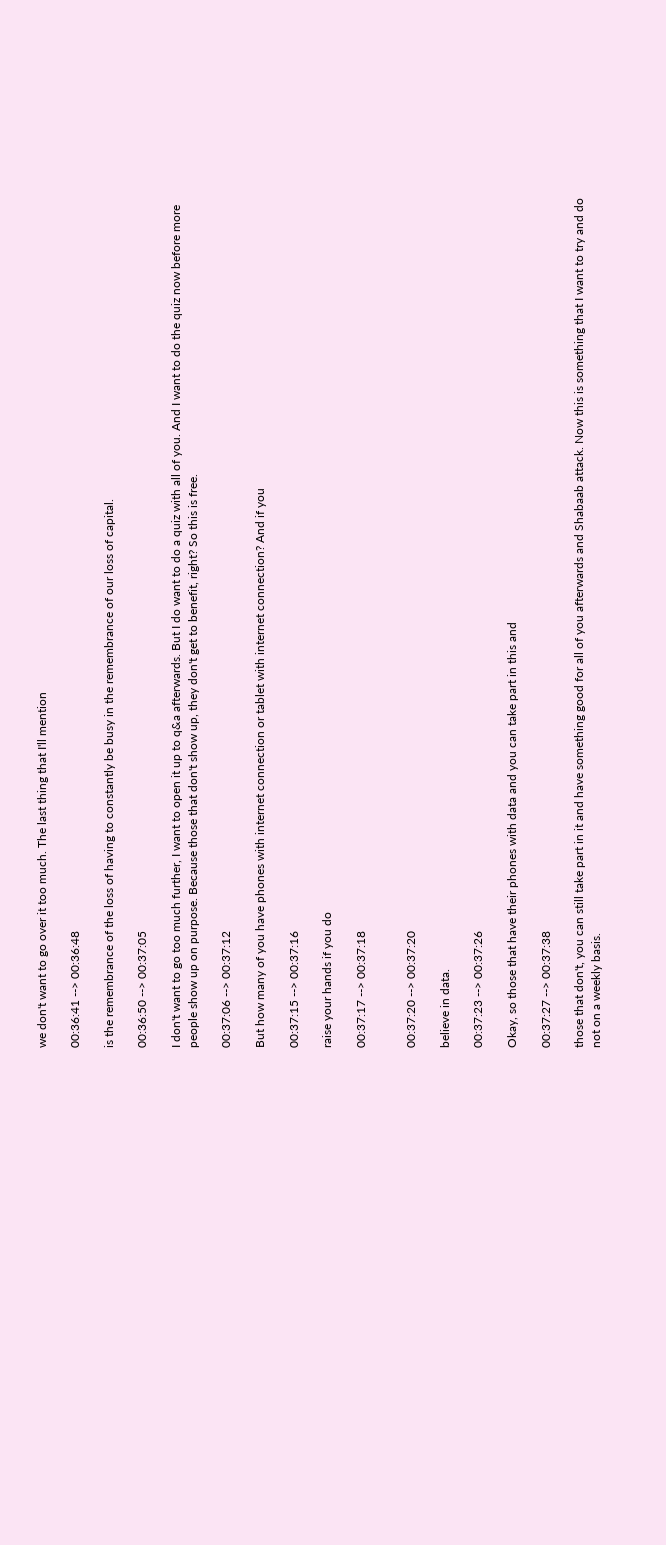we don't want to go over it too much. The last thing that I'll mention

00:36:41 --> 00:36:48

is the remembrance of the loss of having to constantly be busy in the remembrance of our loss of capital.

00:36:50 --> 00:37:05

I don't want to go too much further, I want to open it up to q&a afterwards. But I do want to do a quiz with all of you. And I want to do the quiz now before more people show up on purpose. Because those that don't show up, they don't get to benefit, right? So this is free.

00:37:06 --> 00:37:12

But how many of you have phones with internet connection or tablet with internet connection? And if you

00:37:15 --> 00:37:16

raise your hands if you do

00:37:17 --> 00:37:18


00:37:20 --> 00:37:20

believe in data.

00:37:23 --> 00:37:26

Okay, so those that have their phones with data and you can take part in this and

00:37:27 --> 00:37:38

those that don't, you can still take part in it and have something good for all of you afterwards and Shabaab attack. Now this is something that I want to try and do not on a weekly basis.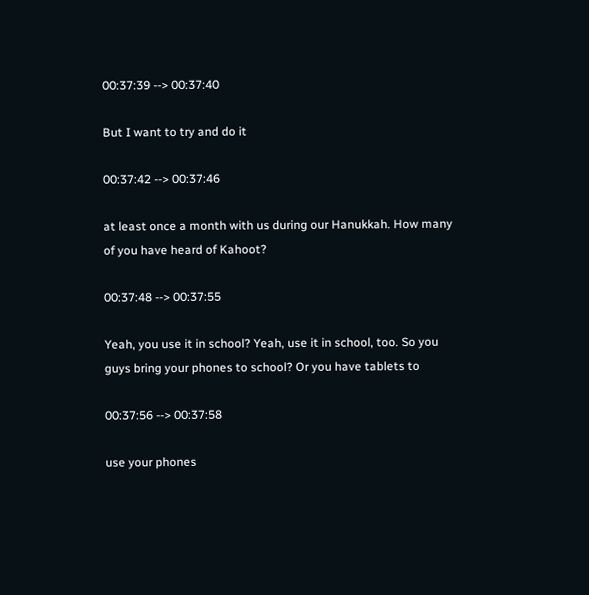00:37:39 --> 00:37:40

But I want to try and do it

00:37:42 --> 00:37:46

at least once a month with us during our Hanukkah. How many of you have heard of Kahoot?

00:37:48 --> 00:37:55

Yeah, you use it in school? Yeah, use it in school, too. So you guys bring your phones to school? Or you have tablets to

00:37:56 --> 00:37:58

use your phones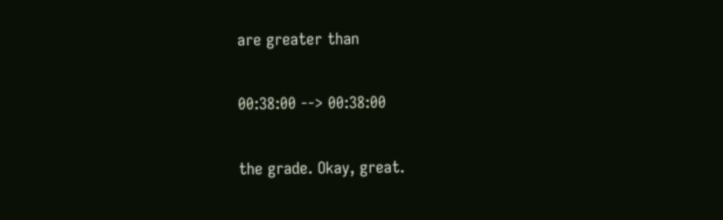are greater than

00:38:00 --> 00:38:00

the grade. Okay, great.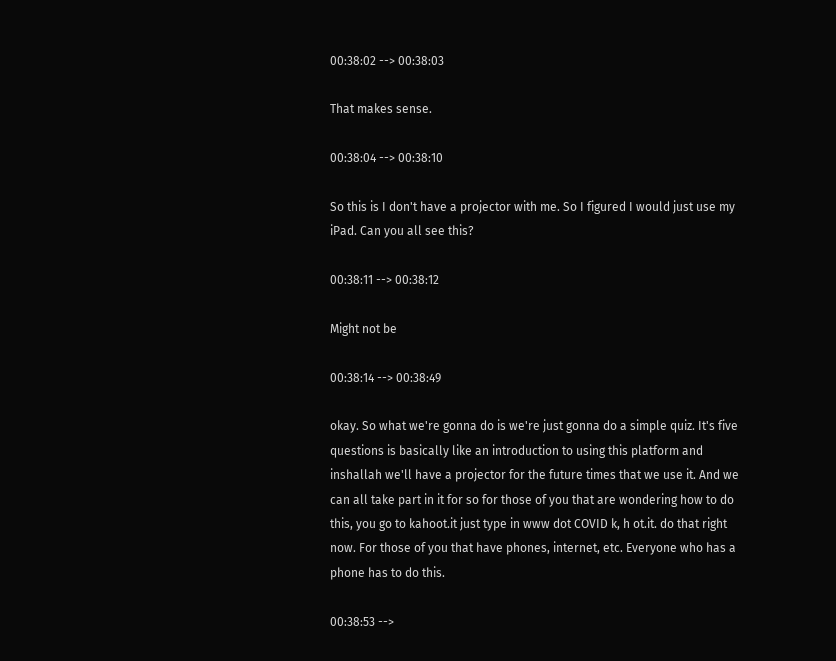00:38:02 --> 00:38:03

That makes sense.

00:38:04 --> 00:38:10

So this is I don't have a projector with me. So I figured I would just use my iPad. Can you all see this?

00:38:11 --> 00:38:12

Might not be

00:38:14 --> 00:38:49

okay. So what we're gonna do is we're just gonna do a simple quiz. It's five questions is basically like an introduction to using this platform and inshallah we'll have a projector for the future times that we use it. And we can all take part in it for so for those of you that are wondering how to do this, you go to kahoot.it just type in www dot COVID k, h ot.it. do that right now. For those of you that have phones, internet, etc. Everyone who has a phone has to do this.

00:38:53 -->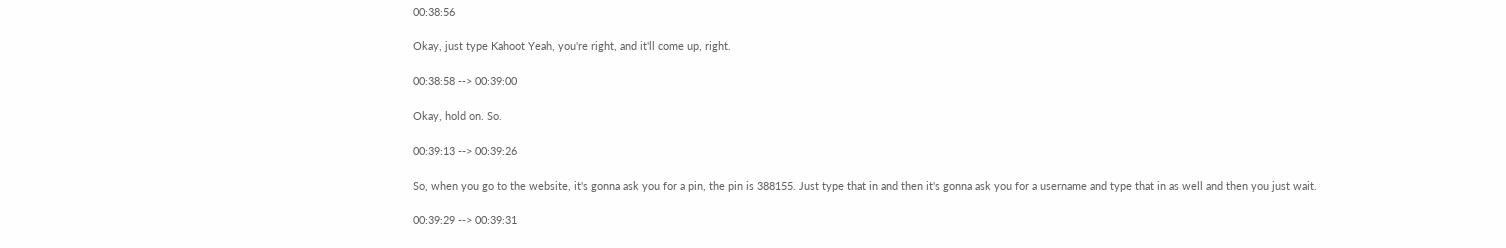00:38:56

Okay, just type Kahoot Yeah, you're right, and it'll come up, right.

00:38:58 --> 00:39:00

Okay, hold on. So.

00:39:13 --> 00:39:26

So, when you go to the website, it's gonna ask you for a pin, the pin is 388155. Just type that in and then it's gonna ask you for a username and type that in as well and then you just wait.

00:39:29 --> 00:39:31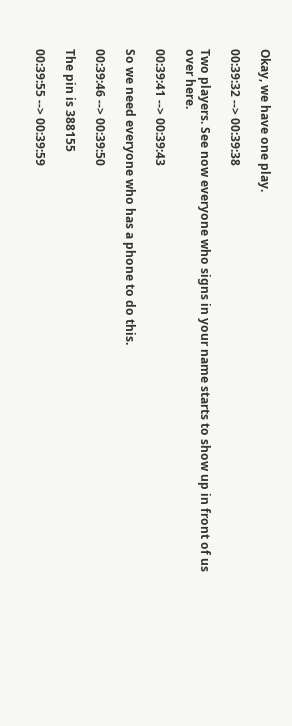Okay, we have one play.

00:39:32 --> 00:39:38

Two players. See now everyone who signs in your name starts to show up in front of us over here.

00:39:41 --> 00:39:43

So we need everyone who has a phone to do this.

00:39:46 --> 00:39:50

The pin is 388155

00:39:55 --> 00:39:59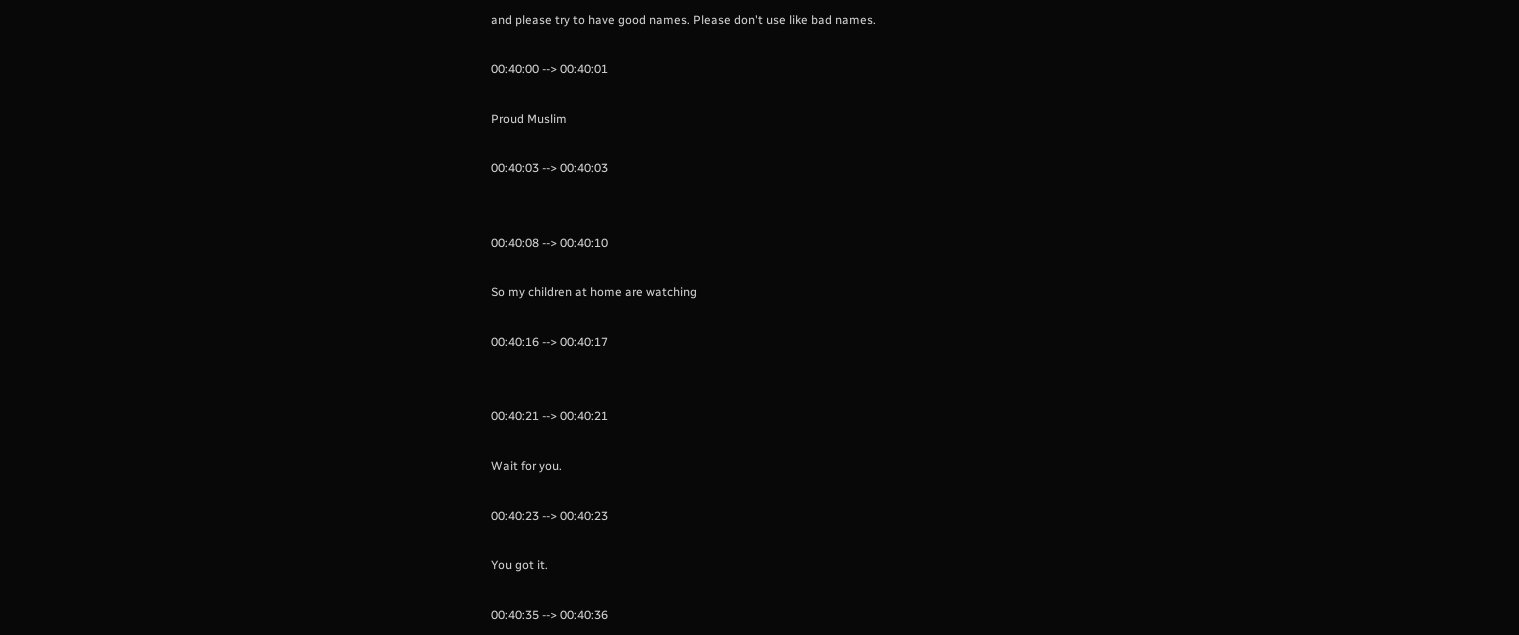and please try to have good names. Please don't use like bad names.

00:40:00 --> 00:40:01

Proud Muslim

00:40:03 --> 00:40:03


00:40:08 --> 00:40:10

So my children at home are watching

00:40:16 --> 00:40:17


00:40:21 --> 00:40:21

Wait for you.

00:40:23 --> 00:40:23

You got it.

00:40:35 --> 00:40:36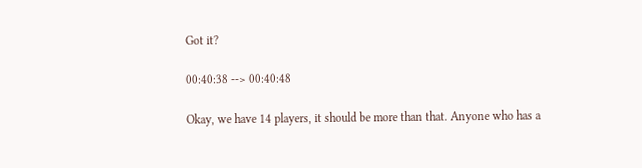Got it?

00:40:38 --> 00:40:48

Okay, we have 14 players, it should be more than that. Anyone who has a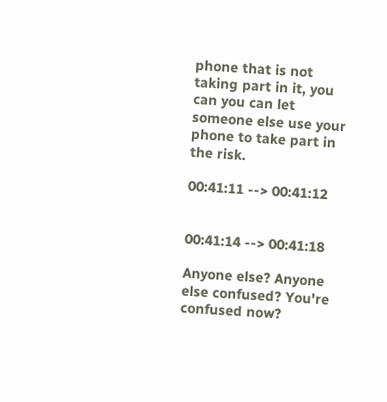phone that is not taking part in it, you can you can let someone else use your phone to take part in the risk.

00:41:11 --> 00:41:12


00:41:14 --> 00:41:18

Anyone else? Anyone else confused? You're confused now?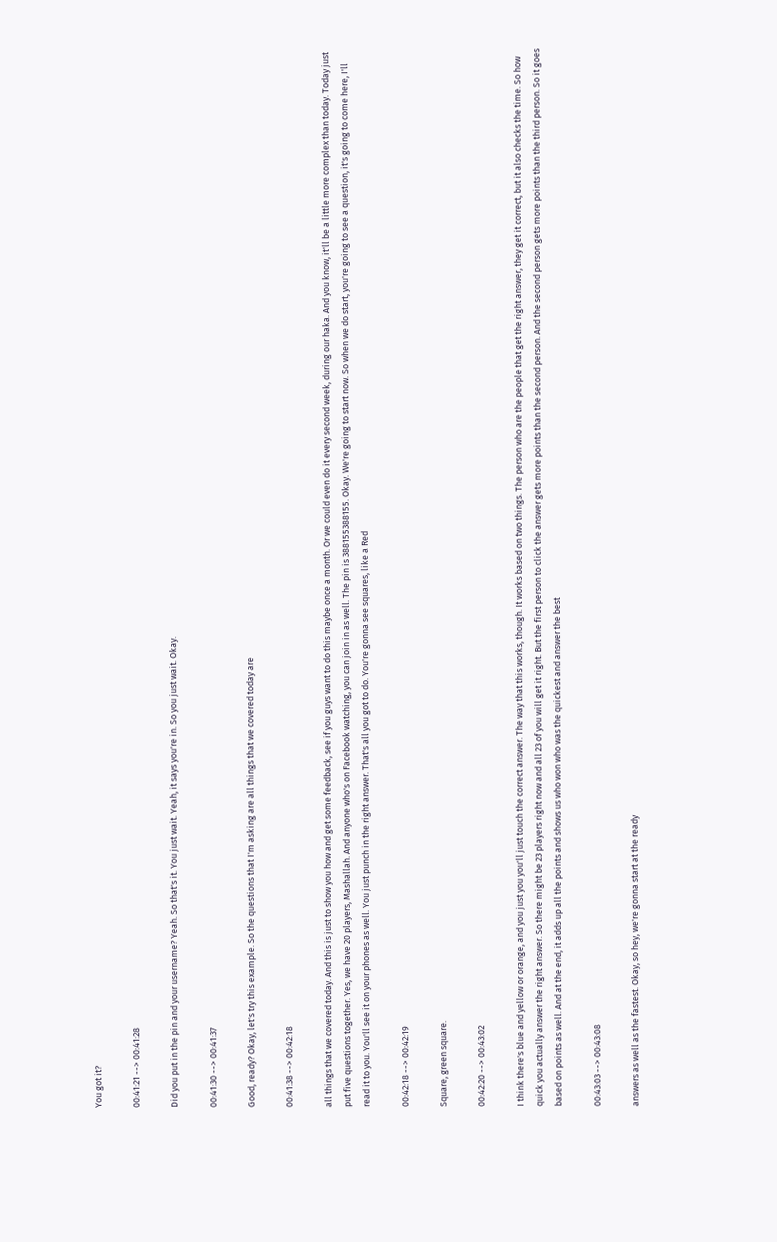You got it?

00:41:21 --> 00:41:28

Did you put in the pin and your username? Yeah. So that's it. You just wait. Yeah, it says you're in. So you just wait. Okay.

00:41:30 --> 00:41:37

Good, ready? Okay, let's try this example. So the questions that I'm asking are all things that we covered today are

00:41:38 --> 00:42:18

all things that we covered today. And this is just to show you how and get some feedback, see if you guys want to do this maybe once a month. Or we could even do it every second week, during our haka. And you know, it'll be a little more complex than today. Today just put five questions together. Yes, we have 20 players, Mashallah. And anyone who's on Facebook watching, you can join in as well. The pin is 388155388155. Okay. We're going to start now. So when we do start, you're going to see a question, it's going to come here, I'll read it to you. You'll see it on your phones as well. You just punch in the right answer. That's all you got to do. You're gonna see squares, like a Red

00:42:18 --> 00:42:19

Square, green square.

00:42:20 --> 00:43:02

I think there's blue and yellow or orange, and you just you you'll just touch the correct answer. The way that this works, though. It works based on two things. The person who are the people that get the right answer, they get it correct, but it also checks the time. So how quick you actually answer the right answer. So there might be 23 players right now and all 23 of you will get it right. But the first person to click the answer gets more points than the second person. And the second person gets more points than the third person. So it goes based on points as well. And at the end, it adds up all the points and shows us who won who was the quickest and answer the best

00:43:03 --> 00:43:08

answers as well as the fastest. Okay, so hey, we're gonna start at the ready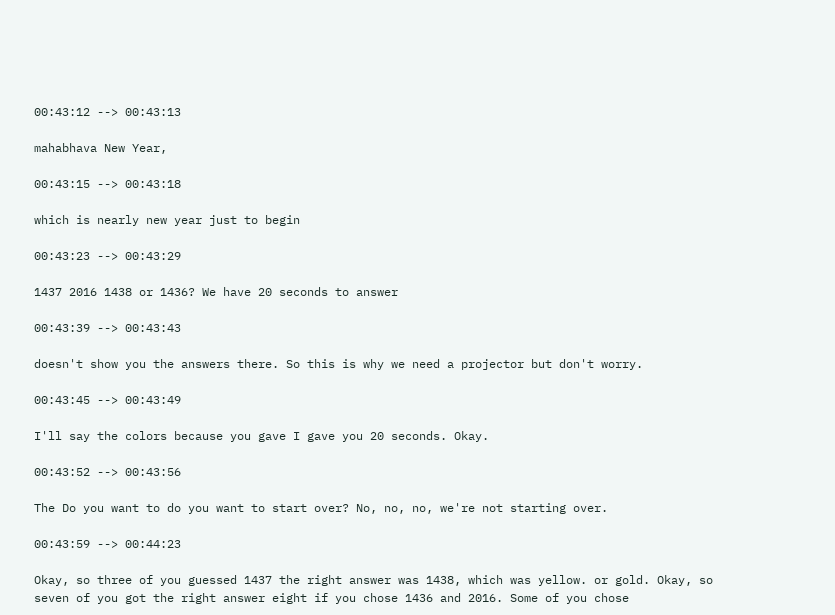00:43:12 --> 00:43:13

mahabhava New Year,

00:43:15 --> 00:43:18

which is nearly new year just to begin

00:43:23 --> 00:43:29

1437 2016 1438 or 1436? We have 20 seconds to answer

00:43:39 --> 00:43:43

doesn't show you the answers there. So this is why we need a projector but don't worry.

00:43:45 --> 00:43:49

I'll say the colors because you gave I gave you 20 seconds. Okay.

00:43:52 --> 00:43:56

The Do you want to do you want to start over? No, no, no, we're not starting over.

00:43:59 --> 00:44:23

Okay, so three of you guessed 1437 the right answer was 1438, which was yellow. or gold. Okay, so seven of you got the right answer eight if you chose 1436 and 2016. Some of you chose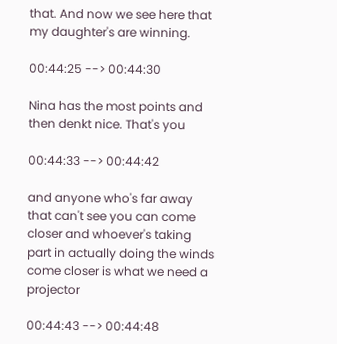that. And now we see here that my daughter's are winning.

00:44:25 --> 00:44:30

Nina has the most points and then denkt nice. That's you

00:44:33 --> 00:44:42

and anyone who's far away that can't see you can come closer and whoever's taking part in actually doing the winds come closer is what we need a projector

00:44:43 --> 00:44:48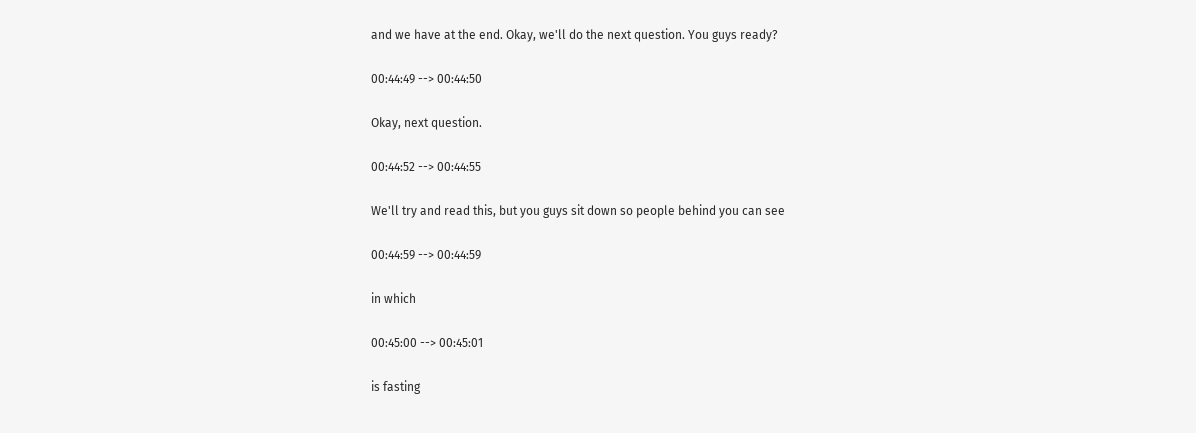and we have at the end. Okay, we'll do the next question. You guys ready?

00:44:49 --> 00:44:50

Okay, next question.

00:44:52 --> 00:44:55

We'll try and read this, but you guys sit down so people behind you can see

00:44:59 --> 00:44:59

in which

00:45:00 --> 00:45:01

is fasting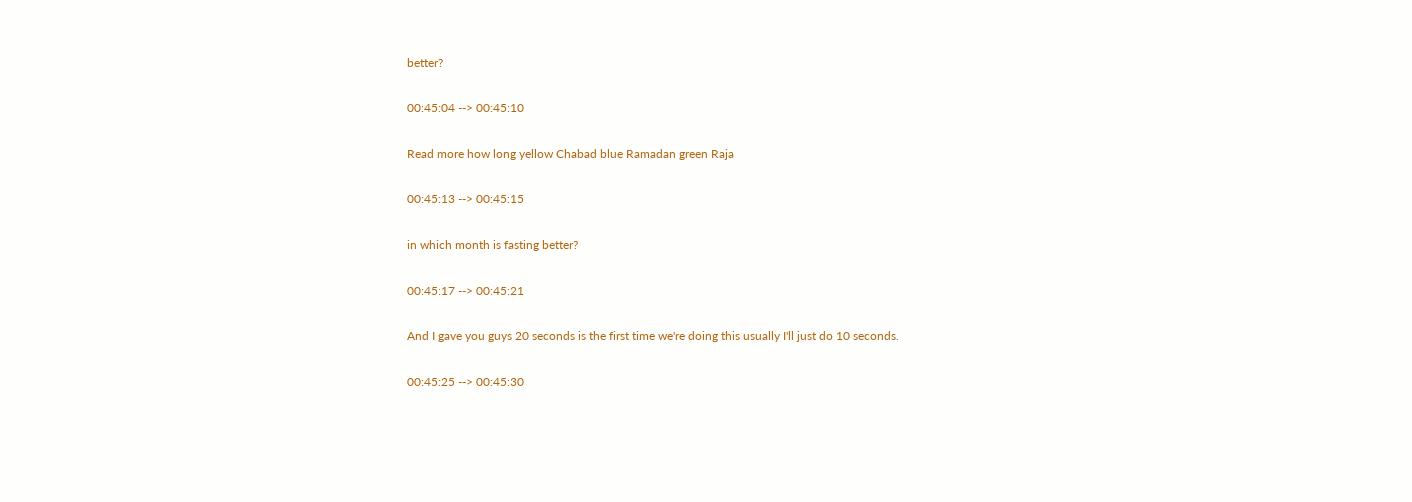better?

00:45:04 --> 00:45:10

Read more how long yellow Chabad blue Ramadan green Raja

00:45:13 --> 00:45:15

in which month is fasting better?

00:45:17 --> 00:45:21

And I gave you guys 20 seconds is the first time we're doing this usually I'll just do 10 seconds.

00:45:25 --> 00:45:30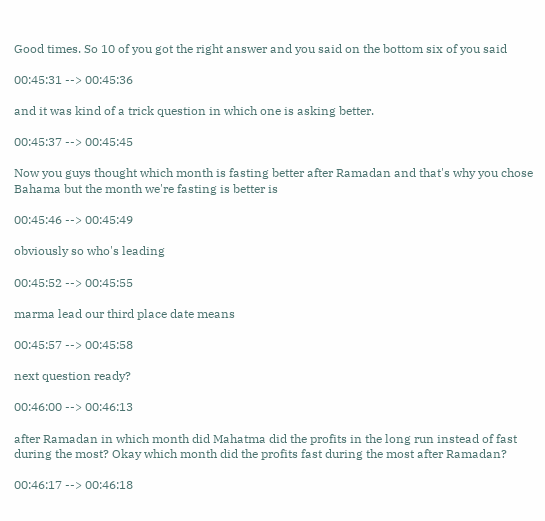Good times. So 10 of you got the right answer and you said on the bottom six of you said

00:45:31 --> 00:45:36

and it was kind of a trick question in which one is asking better.

00:45:37 --> 00:45:45

Now you guys thought which month is fasting better after Ramadan and that's why you chose Bahama but the month we're fasting is better is

00:45:46 --> 00:45:49

obviously so who's leading

00:45:52 --> 00:45:55

marma lead our third place date means

00:45:57 --> 00:45:58

next question ready?

00:46:00 --> 00:46:13

after Ramadan in which month did Mahatma did the profits in the long run instead of fast during the most? Okay which month did the profits fast during the most after Ramadan?

00:46:17 --> 00:46:18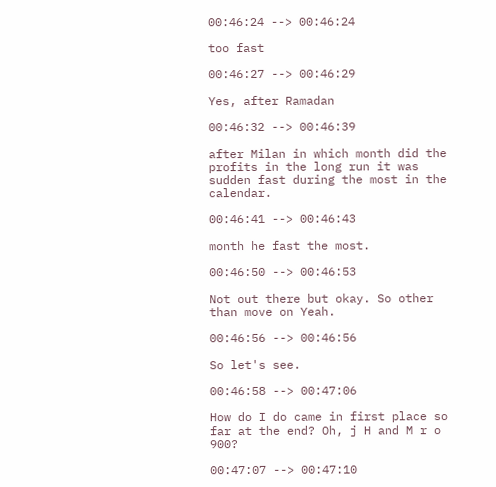00:46:24 --> 00:46:24

too fast

00:46:27 --> 00:46:29

Yes, after Ramadan

00:46:32 --> 00:46:39

after Milan in which month did the profits in the long run it was sudden fast during the most in the calendar.

00:46:41 --> 00:46:43

month he fast the most.

00:46:50 --> 00:46:53

Not out there but okay. So other than move on Yeah.

00:46:56 --> 00:46:56

So let's see.

00:46:58 --> 00:47:06

How do I do came in first place so far at the end? Oh, j H and M r o 900?

00:47:07 --> 00:47:10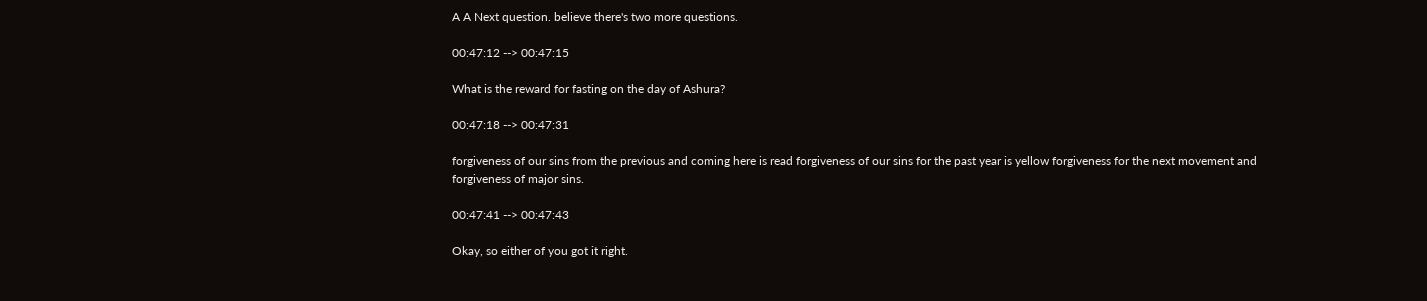A A Next question. believe there's two more questions.

00:47:12 --> 00:47:15

What is the reward for fasting on the day of Ashura?

00:47:18 --> 00:47:31

forgiveness of our sins from the previous and coming here is read forgiveness of our sins for the past year is yellow forgiveness for the next movement and forgiveness of major sins.

00:47:41 --> 00:47:43

Okay, so either of you got it right.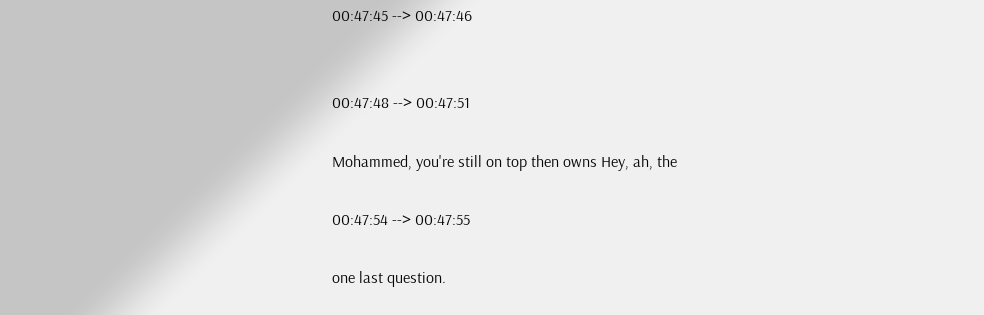00:47:45 --> 00:47:46


00:47:48 --> 00:47:51

Mohammed, you're still on top then owns Hey, ah, the

00:47:54 --> 00:47:55

one last question.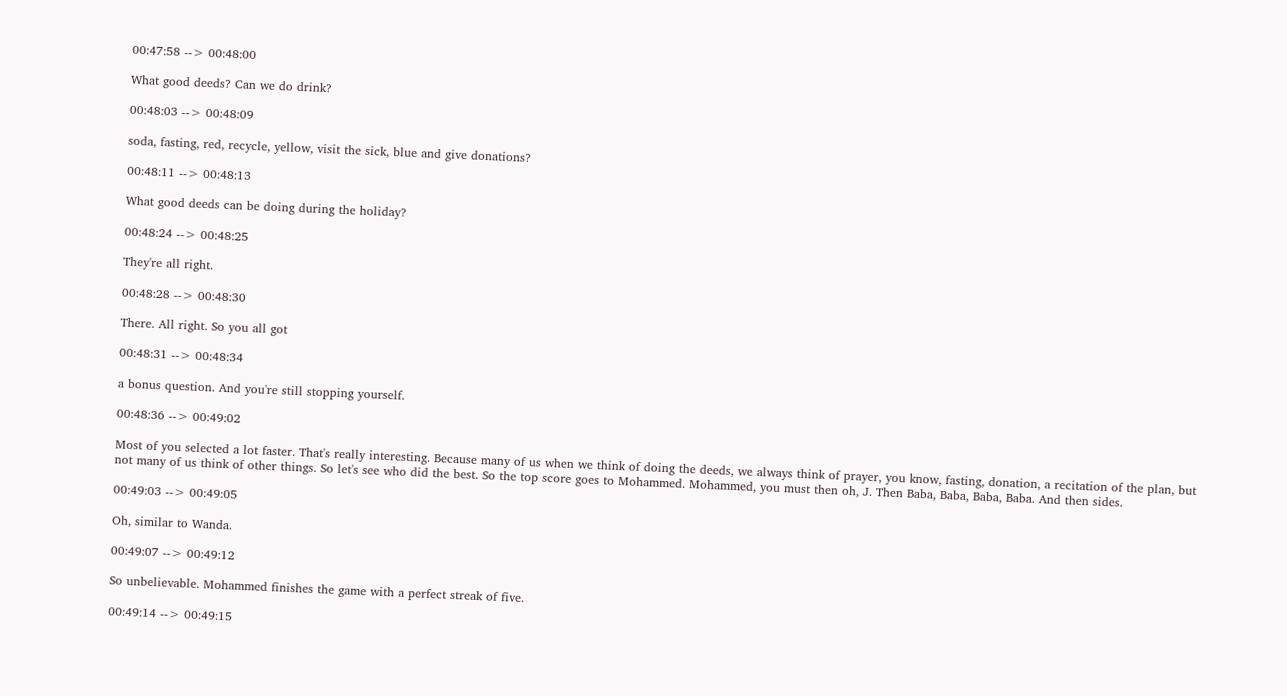00:47:58 --> 00:48:00

What good deeds? Can we do drink?

00:48:03 --> 00:48:09

soda, fasting, red, recycle, yellow, visit the sick, blue and give donations?

00:48:11 --> 00:48:13

What good deeds can be doing during the holiday?

00:48:24 --> 00:48:25

They're all right.

00:48:28 --> 00:48:30

There. All right. So you all got

00:48:31 --> 00:48:34

a bonus question. And you're still stopping yourself.

00:48:36 --> 00:49:02

Most of you selected a lot faster. That's really interesting. Because many of us when we think of doing the deeds, we always think of prayer, you know, fasting, donation, a recitation of the plan, but not many of us think of other things. So let's see who did the best. So the top score goes to Mohammed. Mohammed, you must then oh, J. Then Baba, Baba, Baba, Baba. And then sides.

00:49:03 --> 00:49:05

Oh, similar to Wanda.

00:49:07 --> 00:49:12

So unbelievable. Mohammed finishes the game with a perfect streak of five.

00:49:14 --> 00:49:15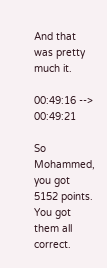And that was pretty much it.

00:49:16 --> 00:49:21

So Mohammed, you got 5152 points. You got them all correct.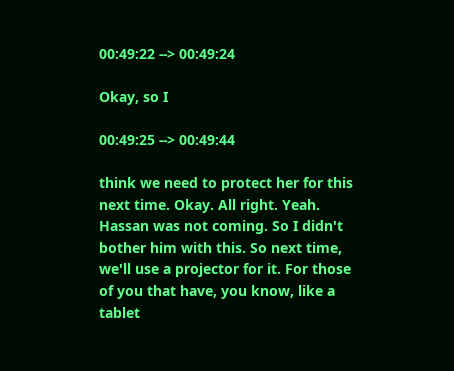00:49:22 --> 00:49:24

Okay, so I

00:49:25 --> 00:49:44

think we need to protect her for this next time. Okay. All right. Yeah. Hassan was not coming. So I didn't bother him with this. So next time, we'll use a projector for it. For those of you that have, you know, like a tablet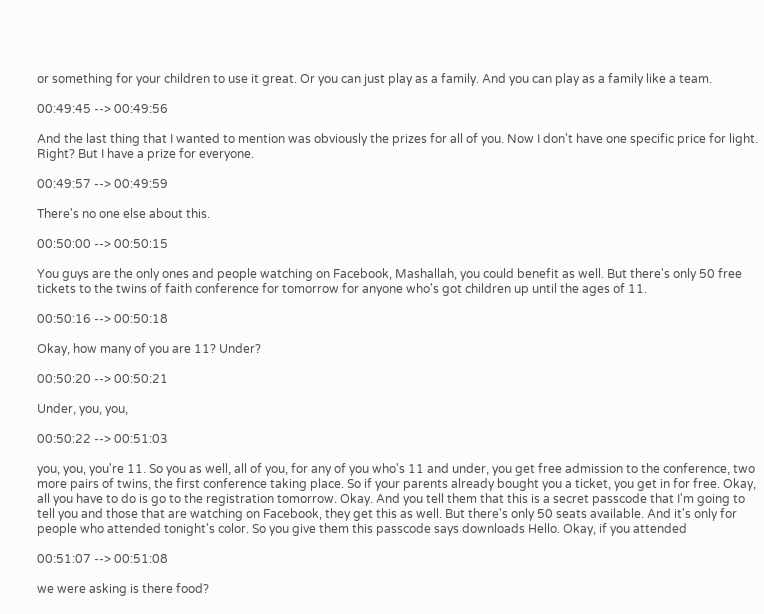or something for your children to use it great. Or you can just play as a family. And you can play as a family like a team.

00:49:45 --> 00:49:56

And the last thing that I wanted to mention was obviously the prizes for all of you. Now I don't have one specific price for light. Right? But I have a prize for everyone.

00:49:57 --> 00:49:59

There's no one else about this.

00:50:00 --> 00:50:15

You guys are the only ones and people watching on Facebook, Mashallah, you could benefit as well. But there's only 50 free tickets to the twins of faith conference for tomorrow for anyone who's got children up until the ages of 11.

00:50:16 --> 00:50:18

Okay, how many of you are 11? Under?

00:50:20 --> 00:50:21

Under, you, you,

00:50:22 --> 00:51:03

you, you, you're 11. So you as well, all of you, for any of you who's 11 and under, you get free admission to the conference, two more pairs of twins, the first conference taking place. So if your parents already bought you a ticket, you get in for free. Okay, all you have to do is go to the registration tomorrow. Okay. And you tell them that this is a secret passcode that I'm going to tell you and those that are watching on Facebook, they get this as well. But there's only 50 seats available. And it's only for people who attended tonight's color. So you give them this passcode says downloads Hello. Okay, if you attended

00:51:07 --> 00:51:08

we were asking is there food?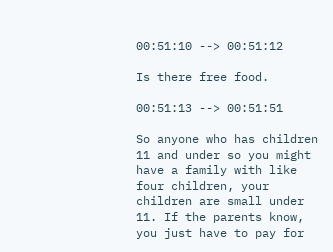00:51:10 --> 00:51:12

Is there free food.

00:51:13 --> 00:51:51

So anyone who has children 11 and under so you might have a family with like four children, your children are small under 11. If the parents know, you just have to pay for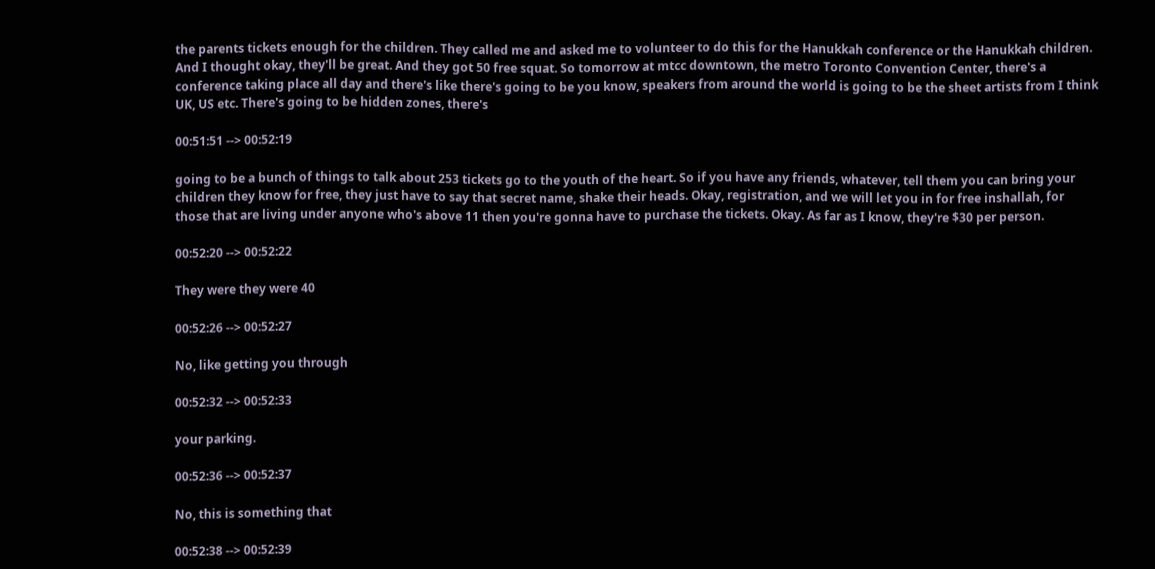the parents tickets enough for the children. They called me and asked me to volunteer to do this for the Hanukkah conference or the Hanukkah children. And I thought okay, they'll be great. And they got 50 free squat. So tomorrow at mtcc downtown, the metro Toronto Convention Center, there's a conference taking place all day and there's like there's going to be you know, speakers from around the world is going to be the sheet artists from I think UK, US etc. There's going to be hidden zones, there's

00:51:51 --> 00:52:19

going to be a bunch of things to talk about 253 tickets go to the youth of the heart. So if you have any friends, whatever, tell them you can bring your children they know for free, they just have to say that secret name, shake their heads. Okay, registration, and we will let you in for free inshallah, for those that are living under anyone who's above 11 then you're gonna have to purchase the tickets. Okay. As far as I know, they're $30 per person.

00:52:20 --> 00:52:22

They were they were 40

00:52:26 --> 00:52:27

No, like getting you through

00:52:32 --> 00:52:33

your parking.

00:52:36 --> 00:52:37

No, this is something that

00:52:38 --> 00:52:39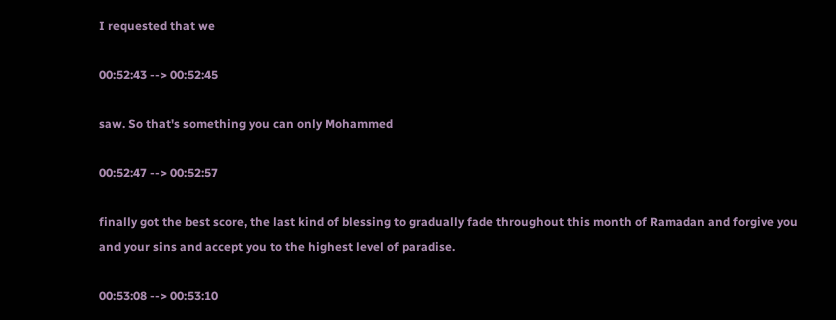I requested that we

00:52:43 --> 00:52:45

saw. So that's something you can only Mohammed

00:52:47 --> 00:52:57

finally got the best score, the last kind of blessing to gradually fade throughout this month of Ramadan and forgive you and your sins and accept you to the highest level of paradise.

00:53:08 --> 00:53:10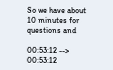So we have about 10 minutes for questions and

00:53:12 --> 00:53:12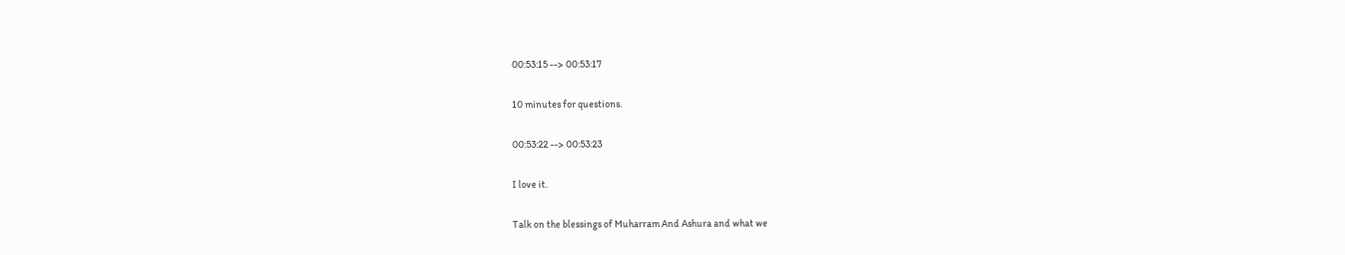00:53:15 --> 00:53:17

10 minutes for questions.

00:53:22 --> 00:53:23

I love it.

Talk on the blessings of Muharram And Ashura and what we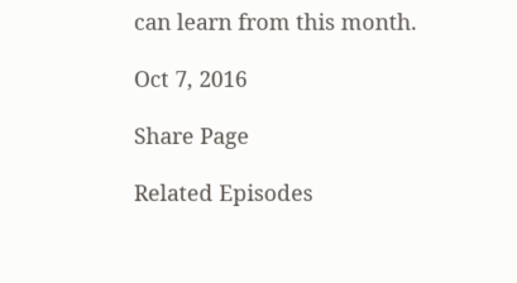can learn from this month.

Oct 7, 2016

Share Page

Related Episodes